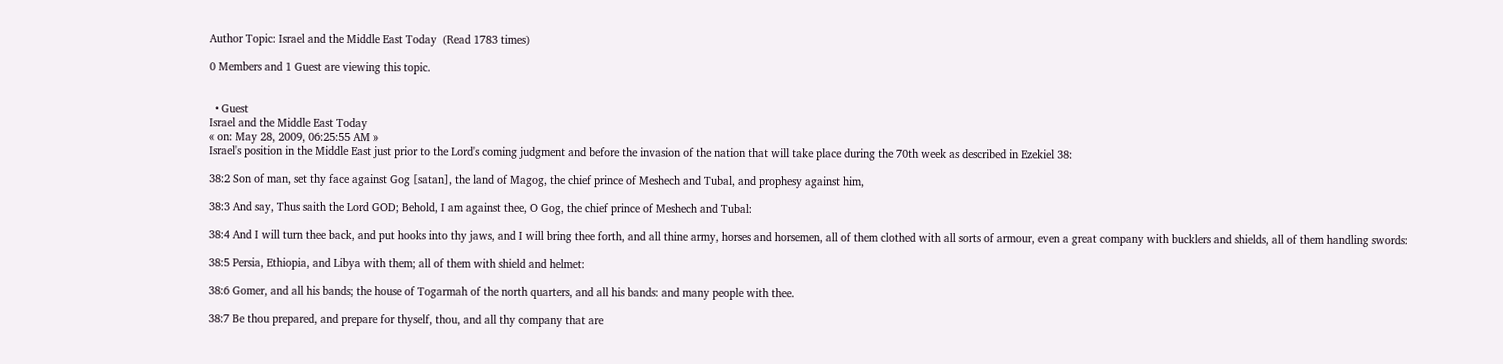Author Topic: Israel and the Middle East Today  (Read 1783 times)

0 Members and 1 Guest are viewing this topic.


  • Guest
Israel and the Middle East Today
« on: May 28, 2009, 06:25:55 AM »
Israel's position in the Middle East just prior to the Lord's coming judgment and before the invasion of the nation that will take place during the 70th week as described in Ezekiel 38:

38:2 Son of man, set thy face against Gog [satan], the land of Magog, the chief prince of Meshech and Tubal, and prophesy against him,

38:3 And say, Thus saith the Lord GOD; Behold, I am against thee, O Gog, the chief prince of Meshech and Tubal:

38:4 And I will turn thee back, and put hooks into thy jaws, and I will bring thee forth, and all thine army, horses and horsemen, all of them clothed with all sorts of armour, even a great company with bucklers and shields, all of them handling swords:

38:5 Persia, Ethiopia, and Libya with them; all of them with shield and helmet:

38:6 Gomer, and all his bands; the house of Togarmah of the north quarters, and all his bands: and many people with thee.

38:7 Be thou prepared, and prepare for thyself, thou, and all thy company that are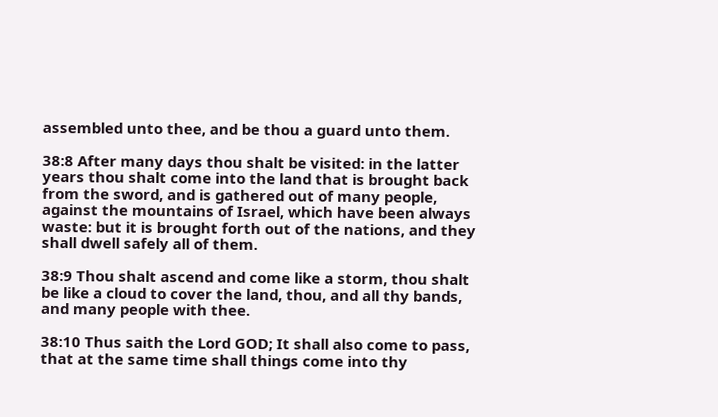assembled unto thee, and be thou a guard unto them.

38:8 After many days thou shalt be visited: in the latter years thou shalt come into the land that is brought back from the sword, and is gathered out of many people, against the mountains of Israel, which have been always waste: but it is brought forth out of the nations, and they shall dwell safely all of them.

38:9 Thou shalt ascend and come like a storm, thou shalt be like a cloud to cover the land, thou, and all thy bands, and many people with thee.

38:10 Thus saith the Lord GOD; It shall also come to pass, that at the same time shall things come into thy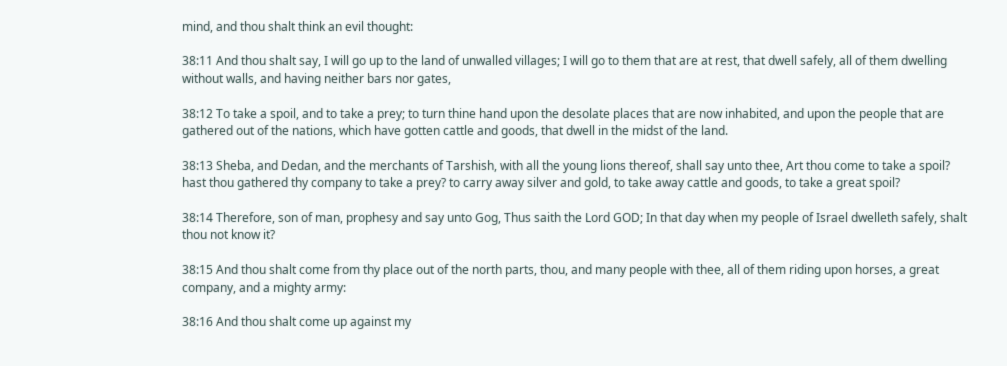mind, and thou shalt think an evil thought:

38:11 And thou shalt say, I will go up to the land of unwalled villages; I will go to them that are at rest, that dwell safely, all of them dwelling without walls, and having neither bars nor gates,

38:12 To take a spoil, and to take a prey; to turn thine hand upon the desolate places that are now inhabited, and upon the people that are gathered out of the nations, which have gotten cattle and goods, that dwell in the midst of the land.

38:13 Sheba, and Dedan, and the merchants of Tarshish, with all the young lions thereof, shall say unto thee, Art thou come to take a spoil? hast thou gathered thy company to take a prey? to carry away silver and gold, to take away cattle and goods, to take a great spoil?

38:14 Therefore, son of man, prophesy and say unto Gog, Thus saith the Lord GOD; In that day when my people of Israel dwelleth safely, shalt thou not know it?

38:15 And thou shalt come from thy place out of the north parts, thou, and many people with thee, all of them riding upon horses, a great company, and a mighty army:

38:16 And thou shalt come up against my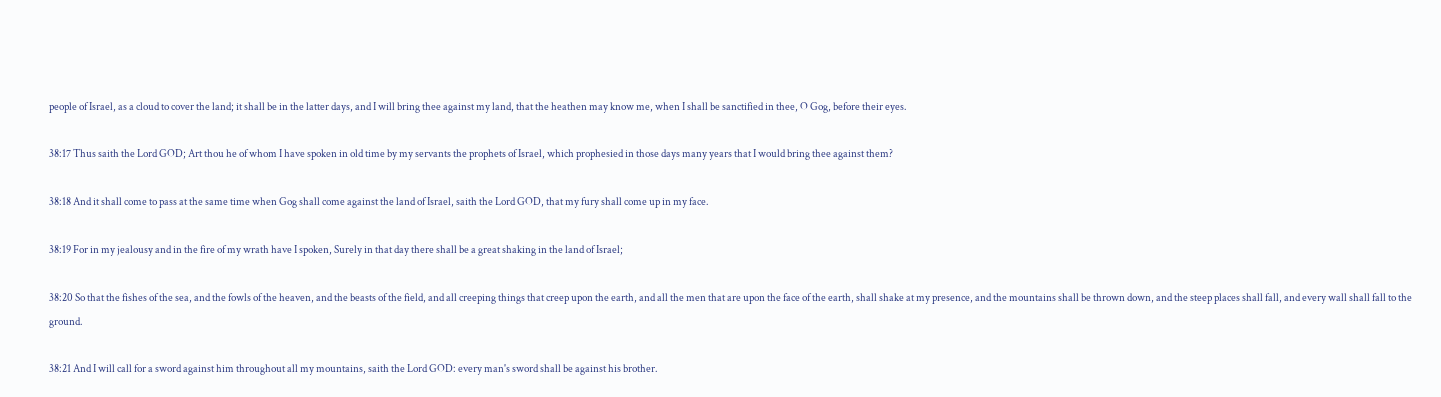people of Israel, as a cloud to cover the land; it shall be in the latter days, and I will bring thee against my land, that the heathen may know me, when I shall be sanctified in thee, O Gog, before their eyes.

38:17 Thus saith the Lord GOD; Art thou he of whom I have spoken in old time by my servants the prophets of Israel, which prophesied in those days many years that I would bring thee against them?

38:18 And it shall come to pass at the same time when Gog shall come against the land of Israel, saith the Lord GOD, that my fury shall come up in my face.

38:19 For in my jealousy and in the fire of my wrath have I spoken, Surely in that day there shall be a great shaking in the land of Israel;

38:20 So that the fishes of the sea, and the fowls of the heaven, and the beasts of the field, and all creeping things that creep upon the earth, and all the men that are upon the face of the earth, shall shake at my presence, and the mountains shall be thrown down, and the steep places shall fall, and every wall shall fall to the ground.

38:21 And I will call for a sword against him throughout all my mountains, saith the Lord GOD: every man's sword shall be against his brother.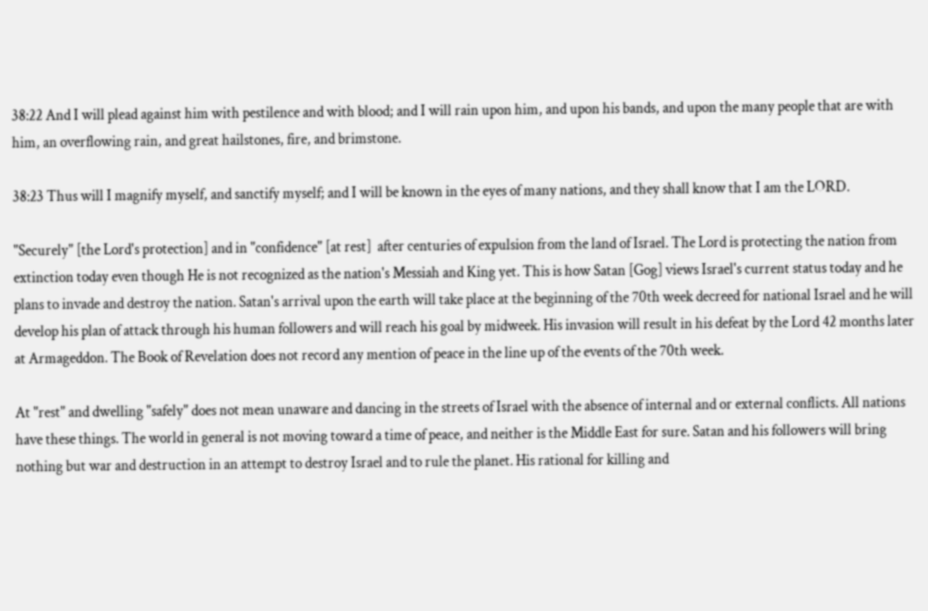38:22 And I will plead against him with pestilence and with blood; and I will rain upon him, and upon his bands, and upon the many people that are with him, an overflowing rain, and great hailstones, fire, and brimstone.

38:23 Thus will I magnify myself, and sanctify myself; and I will be known in the eyes of many nations, and they shall know that I am the LORD.

"Securely" [the Lord's protection] and in "confidence" [at rest]  after centuries of expulsion from the land of Israel. The Lord is protecting the nation from extinction today even though He is not recognized as the nation's Messiah and King yet. This is how Satan [Gog] views Israel's current status today and he plans to invade and destroy the nation. Satan's arrival upon the earth will take place at the beginning of the 70th week decreed for national Israel and he will develop his plan of attack through his human followers and will reach his goal by midweek. His invasion will result in his defeat by the Lord 42 months later at Armageddon. The Book of Revelation does not record any mention of peace in the line up of the events of the 70th week.

At "rest" and dwelling "safely" does not mean unaware and dancing in the streets of Israel with the absence of internal and or external conflicts. All nations have these things. The world in general is not moving toward a time of peace, and neither is the Middle East for sure. Satan and his followers will bring nothing but war and destruction in an attempt to destroy Israel and to rule the planet. His rational for killing and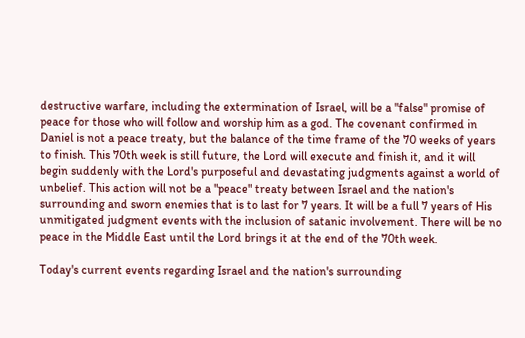destructive warfare, including the extermination of Israel, will be a "false" promise of peace for those who will follow and worship him as a god. The covenant confirmed in Daniel is not a peace treaty, but the balance of the time frame of the 70 weeks of years to finish. This 70th week is still future, the Lord will execute and finish it, and it will begin suddenly with the Lord's purposeful and devastating judgments against a world of unbelief. This action will not be a "peace" treaty between Israel and the nation's surrounding and sworn enemies that is to last for 7 years. It will be a full 7 years of His unmitigated judgment events with the inclusion of satanic involvement. There will be no peace in the Middle East until the Lord brings it at the end of the 70th week.

Today's current events regarding Israel and the nation's surrounding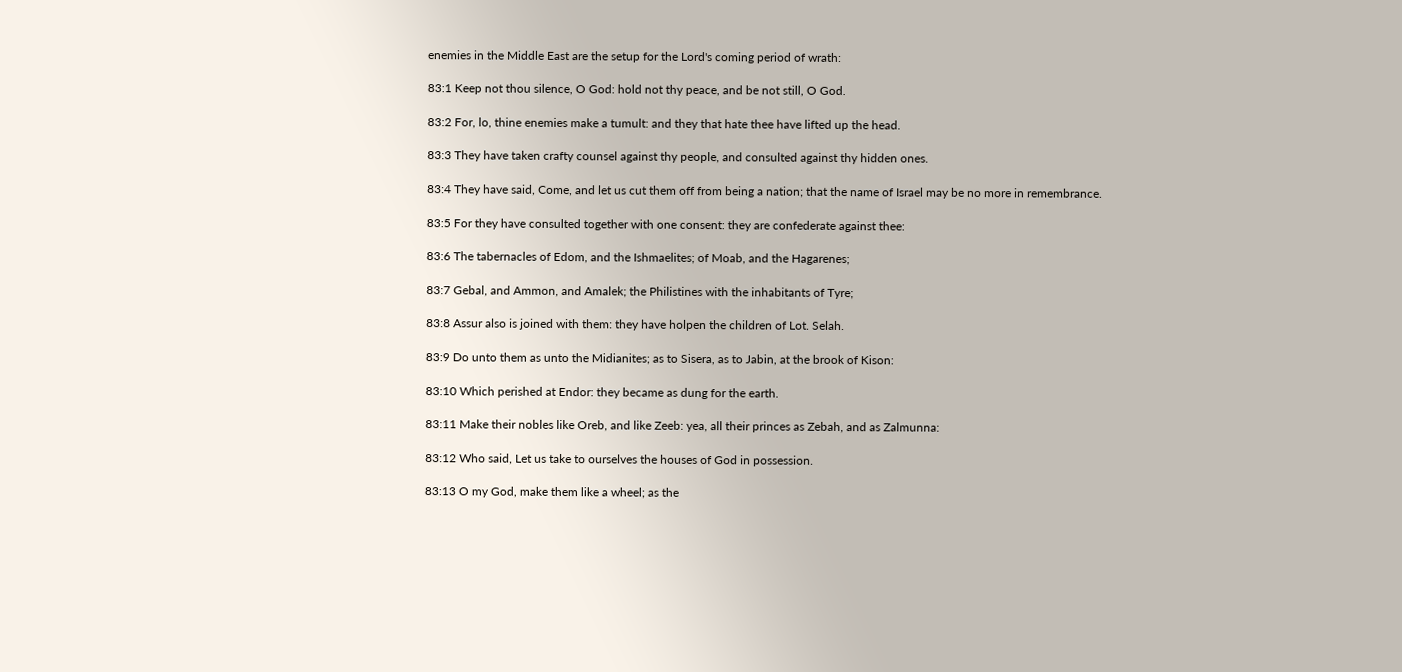enemies in the Middle East are the setup for the Lord's coming period of wrath:

83:1 Keep not thou silence, O God: hold not thy peace, and be not still, O God.

83:2 For, lo, thine enemies make a tumult: and they that hate thee have lifted up the head.

83:3 They have taken crafty counsel against thy people, and consulted against thy hidden ones.

83:4 They have said, Come, and let us cut them off from being a nation; that the name of Israel may be no more in remembrance.

83:5 For they have consulted together with one consent: they are confederate against thee:

83:6 The tabernacles of Edom, and the Ishmaelites; of Moab, and the Hagarenes;

83:7 Gebal, and Ammon, and Amalek; the Philistines with the inhabitants of Tyre;

83:8 Assur also is joined with them: they have holpen the children of Lot. Selah.

83:9 Do unto them as unto the Midianites; as to Sisera, as to Jabin, at the brook of Kison:

83:10 Which perished at Endor: they became as dung for the earth.

83:11 Make their nobles like Oreb, and like Zeeb: yea, all their princes as Zebah, and as Zalmunna:

83:12 Who said, Let us take to ourselves the houses of God in possession.

83:13 O my God, make them like a wheel; as the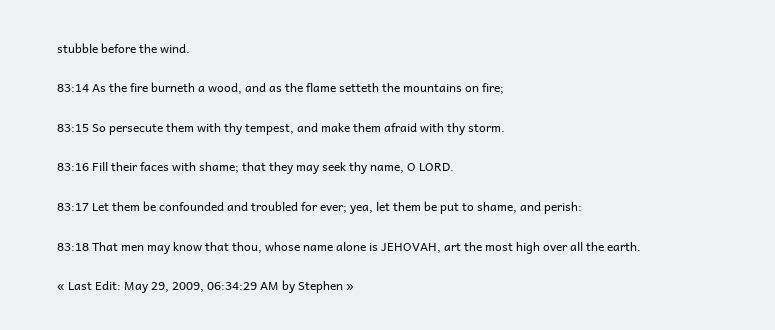stubble before the wind.

83:14 As the fire burneth a wood, and as the flame setteth the mountains on fire;

83:15 So persecute them with thy tempest, and make them afraid with thy storm.

83:16 Fill their faces with shame; that they may seek thy name, O LORD.

83:17 Let them be confounded and troubled for ever; yea, let them be put to shame, and perish:

83:18 That men may know that thou, whose name alone is JEHOVAH, art the most high over all the earth.

« Last Edit: May 29, 2009, 06:34:29 AM by Stephen »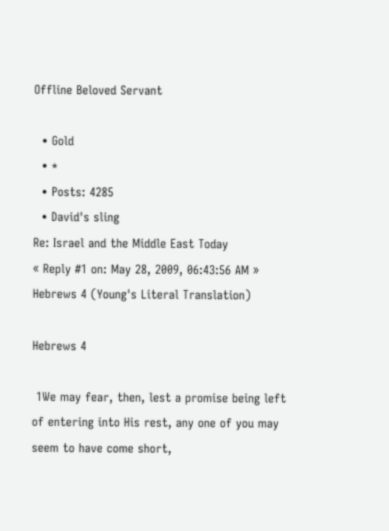Offline Beloved Servant

  • Gold
  • *
  • Posts: 4285
  • David's sling
Re: Israel and the Middle East Today
« Reply #1 on: May 28, 2009, 06:43:56 AM »
Hebrews 4 (Young's Literal Translation)

Hebrews 4

 1We may fear, then, lest a promise being left of entering into His rest, any one of you may seem to have come short,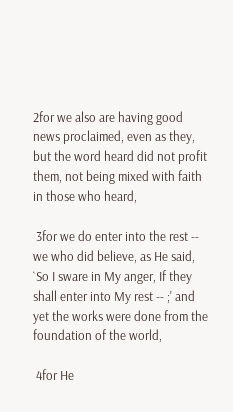2for we also are having good news proclaimed, even as they, but the word heard did not profit them, not being mixed with faith in those who heard,

 3for we do enter into the rest -- we who did believe, as He said, `So I sware in My anger, If they shall enter into My rest -- ;' and yet the works were done from the foundation of the world,

 4for He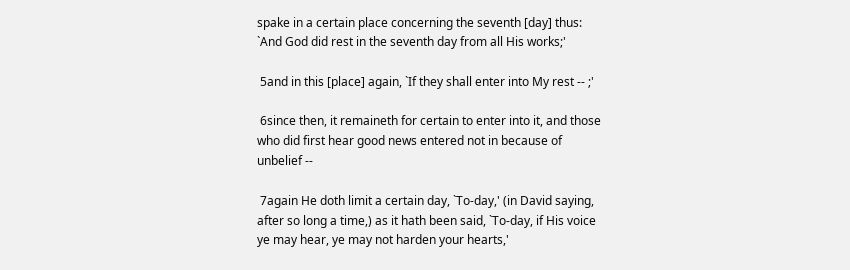spake in a certain place concerning the seventh [day] thus: `And God did rest in the seventh day from all His works;'

 5and in this [place] again, `If they shall enter into My rest -- ;'

 6since then, it remaineth for certain to enter into it, and those who did first hear good news entered not in because of unbelief --

 7again He doth limit a certain day, `To-day,' (in David saying, after so long a time,) as it hath been said, `To-day, if His voice ye may hear, ye may not harden your hearts,'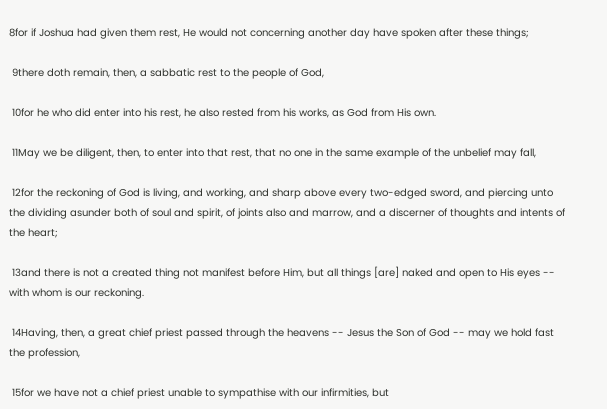8for if Joshua had given them rest, He would not concerning another day have spoken after these things;

 9there doth remain, then, a sabbatic rest to the people of God,

 10for he who did enter into his rest, he also rested from his works, as God from His own.

 11May we be diligent, then, to enter into that rest, that no one in the same example of the unbelief may fall,

 12for the reckoning of God is living, and working, and sharp above every two-edged sword, and piercing unto the dividing asunder both of soul and spirit, of joints also and marrow, and a discerner of thoughts and intents of the heart;

 13and there is not a created thing not manifest before Him, but all things [are] naked and open to His eyes -- with whom is our reckoning.

 14Having, then, a great chief priest passed through the heavens -- Jesus the Son of God -- may we hold fast the profession,

 15for we have not a chief priest unable to sympathise with our infirmities, but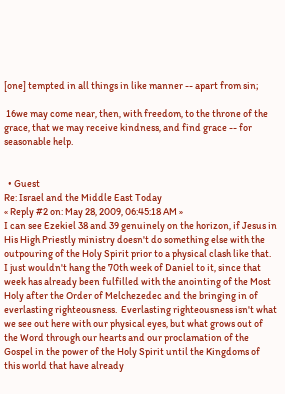[one] tempted in all things in like manner -- apart from sin;

 16we may come near, then, with freedom, to the throne of the grace, that we may receive kindness, and find grace -- for seasonable help.


  • Guest
Re: Israel and the Middle East Today
« Reply #2 on: May 28, 2009, 06:45:18 AM »
I can see Ezekiel 38 and 39 genuinely on the horizon, if Jesus in His High Priestly ministry doesn't do something else with the outpouring of the Holy Spirit prior to a physical clash like that.  I just wouldn't hang the 70th week of Daniel to it, since that week has already been fulfilled with the anointing of the Most Holy after the Order of Melchezedec and the bringing in of everlasting righteousness.  Everlasting righteousness isn't what we see out here with our physical eyes, but what grows out of the Word through our hearts and our proclamation of the Gospel in the power of the Holy Spirit until the Kingdoms of this world that have already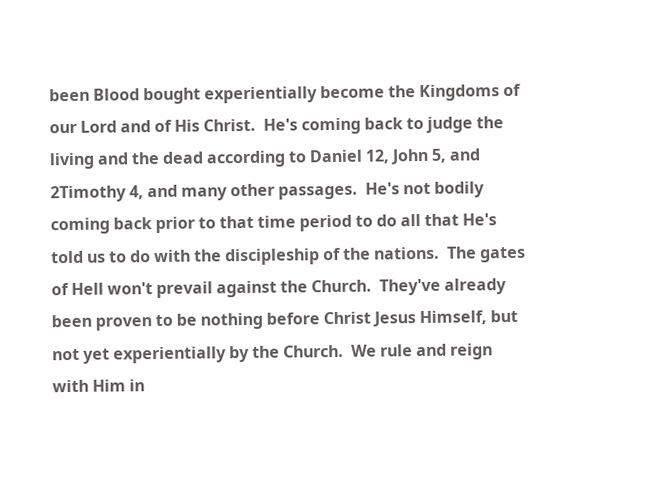been Blood bought experientially become the Kingdoms of our Lord and of His Christ.  He's coming back to judge the living and the dead according to Daniel 12, John 5, and 2Timothy 4, and many other passages.  He's not bodily coming back prior to that time period to do all that He's told us to do with the discipleship of the nations.  The gates of Hell won't prevail against the Church.  They've already been proven to be nothing before Christ Jesus Himself, but not yet experientially by the Church.  We rule and reign with Him in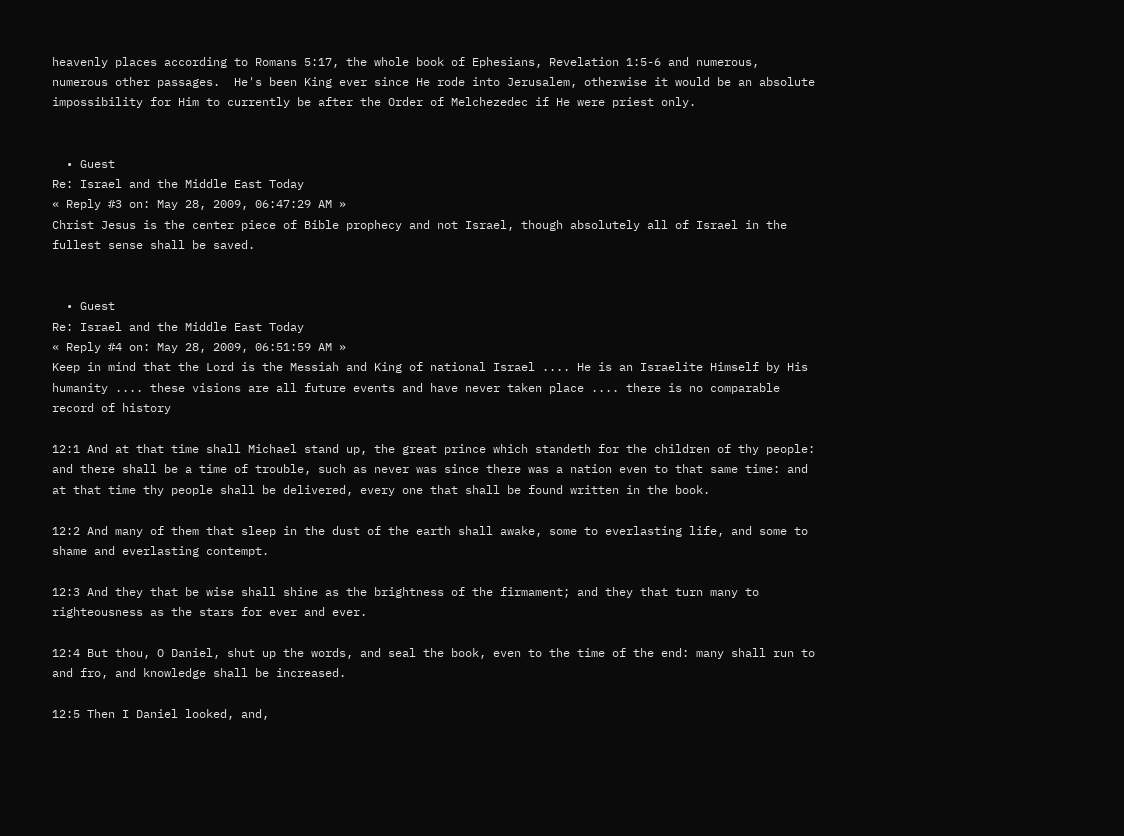heavenly places according to Romans 5:17, the whole book of Ephesians, Revelation 1:5-6 and numerous, numerous other passages.  He's been King ever since He rode into Jerusalem, otherwise it would be an absolute impossibility for Him to currently be after the Order of Melchezedec if He were priest only.


  • Guest
Re: Israel and the Middle East Today
« Reply #3 on: May 28, 2009, 06:47:29 AM »
Christ Jesus is the center piece of Bible prophecy and not Israel, though absolutely all of Israel in the fullest sense shall be saved.


  • Guest
Re: Israel and the Middle East Today
« Reply #4 on: May 28, 2009, 06:51:59 AM »
Keep in mind that the Lord is the Messiah and King of national Israel .... He is an Israelite Himself by His humanity .... these visions are all future events and have never taken place .... there is no comparable record of history

12:1 And at that time shall Michael stand up, the great prince which standeth for the children of thy people: and there shall be a time of trouble, such as never was since there was a nation even to that same time: and at that time thy people shall be delivered, every one that shall be found written in the book.

12:2 And many of them that sleep in the dust of the earth shall awake, some to everlasting life, and some to shame and everlasting contempt.

12:3 And they that be wise shall shine as the brightness of the firmament; and they that turn many to righteousness as the stars for ever and ever.

12:4 But thou, O Daniel, shut up the words, and seal the book, even to the time of the end: many shall run to and fro, and knowledge shall be increased.

12:5 Then I Daniel looked, and,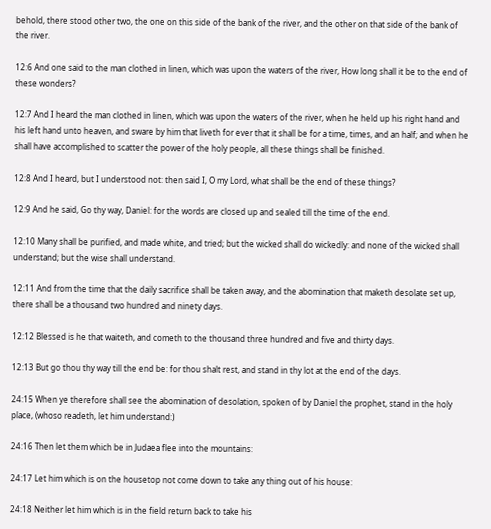behold, there stood other two, the one on this side of the bank of the river, and the other on that side of the bank of the river.

12:6 And one said to the man clothed in linen, which was upon the waters of the river, How long shall it be to the end of these wonders?

12:7 And I heard the man clothed in linen, which was upon the waters of the river, when he held up his right hand and his left hand unto heaven, and sware by him that liveth for ever that it shall be for a time, times, and an half; and when he shall have accomplished to scatter the power of the holy people, all these things shall be finished.

12:8 And I heard, but I understood not: then said I, O my Lord, what shall be the end of these things?

12:9 And he said, Go thy way, Daniel: for the words are closed up and sealed till the time of the end.

12:10 Many shall be purified, and made white, and tried; but the wicked shall do wickedly: and none of the wicked shall understand; but the wise shall understand.

12:11 And from the time that the daily sacrifice shall be taken away, and the abomination that maketh desolate set up, there shall be a thousand two hundred and ninety days.

12:12 Blessed is he that waiteth, and cometh to the thousand three hundred and five and thirty days.

12:13 But go thou thy way till the end be: for thou shalt rest, and stand in thy lot at the end of the days.

24:15 When ye therefore shall see the abomination of desolation, spoken of by Daniel the prophet, stand in the holy place, (whoso readeth, let him understand:)

24:16 Then let them which be in Judaea flee into the mountains:

24:17 Let him which is on the housetop not come down to take any thing out of his house:

24:18 Neither let him which is in the field return back to take his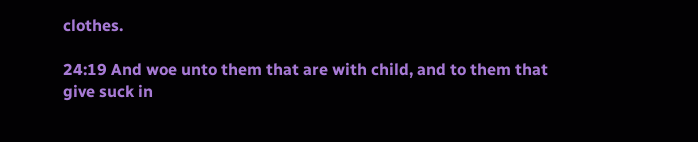clothes.

24:19 And woe unto them that are with child, and to them that give suck in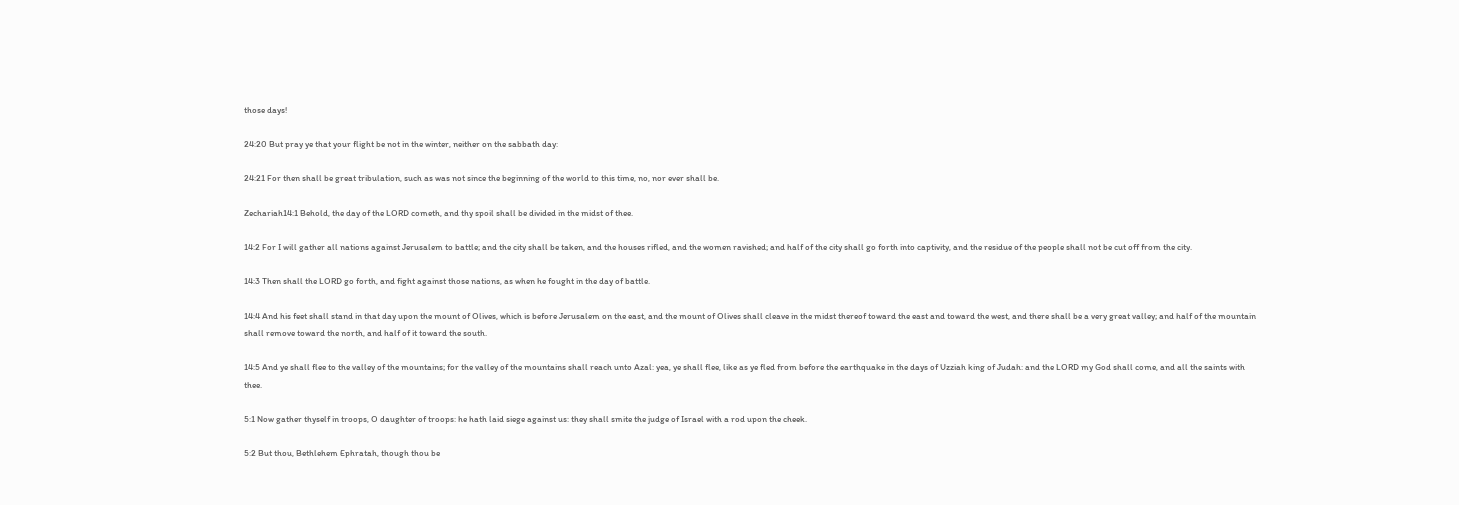those days!

24:20 But pray ye that your flight be not in the winter, neither on the sabbath day:

24:21 For then shall be great tribulation, such as was not since the beginning of the world to this time, no, nor ever shall be.

Zechariah14:1 Behold, the day of the LORD cometh, and thy spoil shall be divided in the midst of thee.

14:2 For I will gather all nations against Jerusalem to battle; and the city shall be taken, and the houses rifled, and the women ravished; and half of the city shall go forth into captivity, and the residue of the people shall not be cut off from the city.

14:3 Then shall the LORD go forth, and fight against those nations, as when he fought in the day of battle.

14:4 And his feet shall stand in that day upon the mount of Olives, which is before Jerusalem on the east, and the mount of Olives shall cleave in the midst thereof toward the east and toward the west, and there shall be a very great valley; and half of the mountain shall remove toward the north, and half of it toward the south.

14:5 And ye shall flee to the valley of the mountains; for the valley of the mountains shall reach unto Azal: yea, ye shall flee, like as ye fled from before the earthquake in the days of Uzziah king of Judah: and the LORD my God shall come, and all the saints with thee.

5:1 Now gather thyself in troops, O daughter of troops: he hath laid siege against us: they shall smite the judge of Israel with a rod upon the cheek.

5:2 But thou, Bethlehem Ephratah, though thou be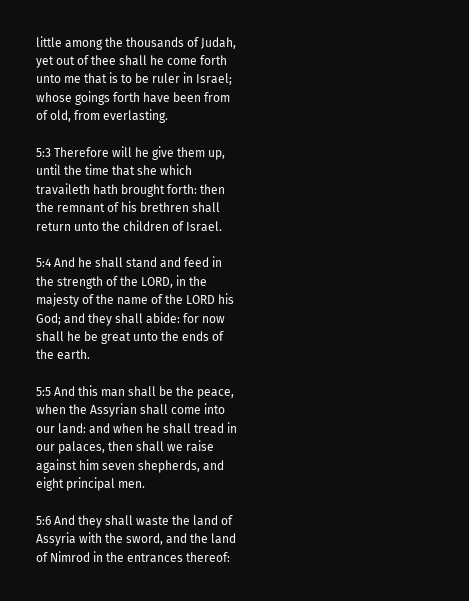little among the thousands of Judah, yet out of thee shall he come forth unto me that is to be ruler in Israel; whose goings forth have been from of old, from everlasting.

5:3 Therefore will he give them up, until the time that she which travaileth hath brought forth: then the remnant of his brethren shall return unto the children of Israel.

5:4 And he shall stand and feed in the strength of the LORD, in the majesty of the name of the LORD his God; and they shall abide: for now shall he be great unto the ends of the earth.

5:5 And this man shall be the peace, when the Assyrian shall come into our land: and when he shall tread in our palaces, then shall we raise against him seven shepherds, and eight principal men.

5:6 And they shall waste the land of Assyria with the sword, and the land of Nimrod in the entrances thereof: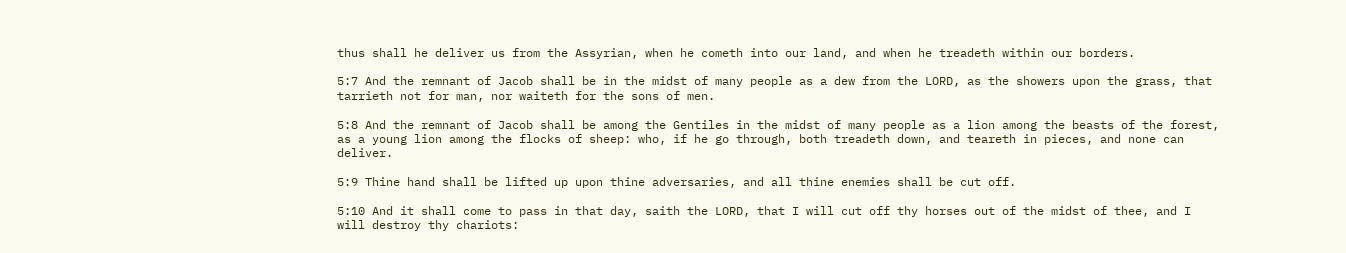thus shall he deliver us from the Assyrian, when he cometh into our land, and when he treadeth within our borders.

5:7 And the remnant of Jacob shall be in the midst of many people as a dew from the LORD, as the showers upon the grass, that tarrieth not for man, nor waiteth for the sons of men.

5:8 And the remnant of Jacob shall be among the Gentiles in the midst of many people as a lion among the beasts of the forest, as a young lion among the flocks of sheep: who, if he go through, both treadeth down, and teareth in pieces, and none can deliver.

5:9 Thine hand shall be lifted up upon thine adversaries, and all thine enemies shall be cut off.

5:10 And it shall come to pass in that day, saith the LORD, that I will cut off thy horses out of the midst of thee, and I will destroy thy chariots: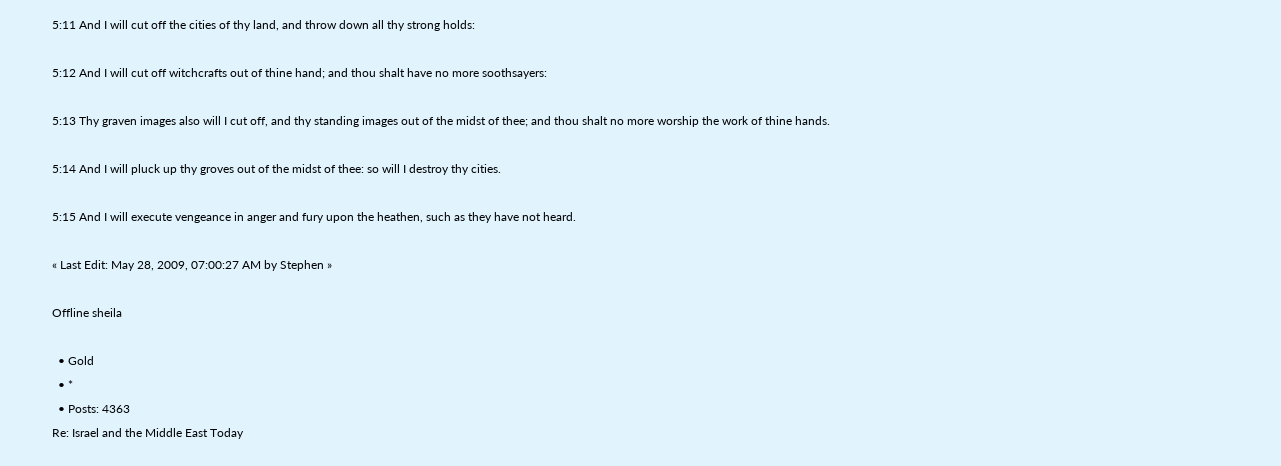5:11 And I will cut off the cities of thy land, and throw down all thy strong holds:

5:12 And I will cut off witchcrafts out of thine hand; and thou shalt have no more soothsayers:

5:13 Thy graven images also will I cut off, and thy standing images out of the midst of thee; and thou shalt no more worship the work of thine hands.

5:14 And I will pluck up thy groves out of the midst of thee: so will I destroy thy cities.

5:15 And I will execute vengeance in anger and fury upon the heathen, such as they have not heard.

« Last Edit: May 28, 2009, 07:00:27 AM by Stephen »

Offline sheila

  • Gold
  • *
  • Posts: 4363
Re: Israel and the Middle East Today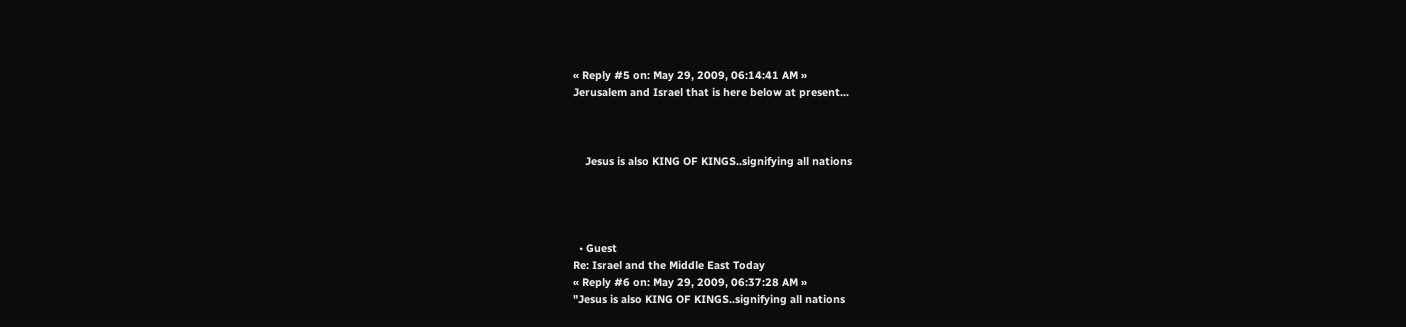« Reply #5 on: May 29, 2009, 06:14:41 AM »
Jerusalem and Israel that is here below at present...



    Jesus is also KING OF KINGS..signifying all nations




  • Guest
Re: Israel and the Middle East Today
« Reply #6 on: May 29, 2009, 06:37:28 AM »
"Jesus is also KING OF KINGS..signifying all nations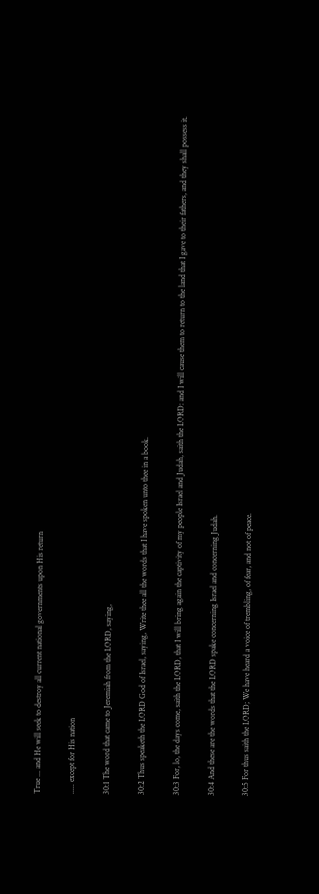True ... and He will seek to destroy all current national governments upon His return

..... except for His nation

30:1 The word that came to Jeremiah from the LORD, saying,

30:2 Thus speaketh the LORD God of Israel, saying, Write thee all the words that I have spoken unto thee in a book.

30:3 For, lo, the days come, saith the LORD, that I will bring again the captivity of my people Israel and Judah, saith the LORD: and I will cause them to return to the land that I gave to their fathers, and they shall possess it.

30:4 And these are the words that the LORD spake concerning Israel and concerning Judah.

30:5 For thus saith the LORD; We have heard a voice of trembling, of fear, and not of peace.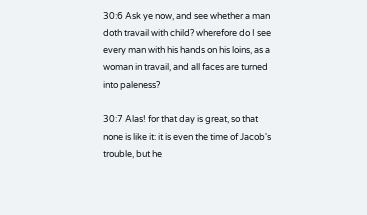30:6 Ask ye now, and see whether a man doth travail with child? wherefore do I see every man with his hands on his loins, as a woman in travail, and all faces are turned into paleness?

30:7 Alas! for that day is great, so that none is like it: it is even the time of Jacob's trouble, but he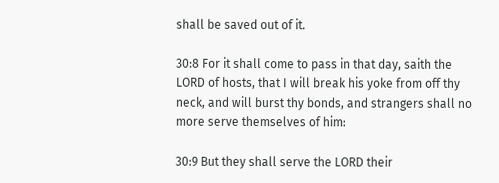shall be saved out of it.

30:8 For it shall come to pass in that day, saith the LORD of hosts, that I will break his yoke from off thy neck, and will burst thy bonds, and strangers shall no more serve themselves of him:

30:9 But they shall serve the LORD their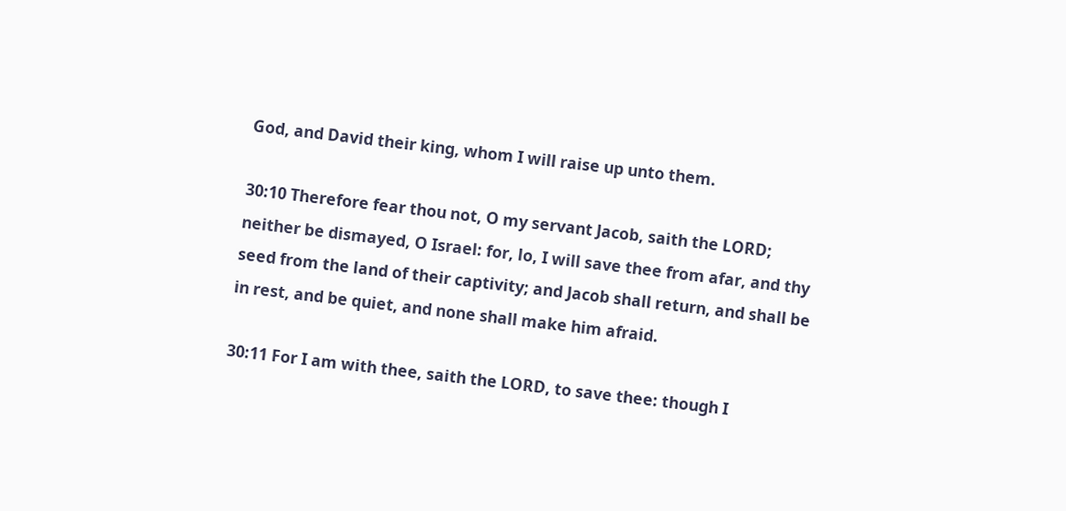God, and David their king, whom I will raise up unto them.

30:10 Therefore fear thou not, O my servant Jacob, saith the LORD; neither be dismayed, O Israel: for, lo, I will save thee from afar, and thy seed from the land of their captivity; and Jacob shall return, and shall be in rest, and be quiet, and none shall make him afraid.

30:11 For I am with thee, saith the LORD, to save thee: though I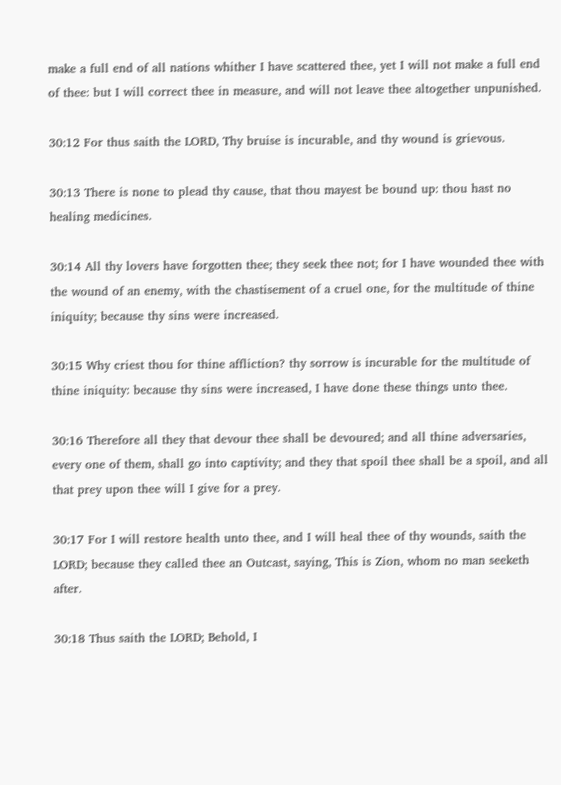make a full end of all nations whither I have scattered thee, yet I will not make a full end of thee: but I will correct thee in measure, and will not leave thee altogether unpunished.

30:12 For thus saith the LORD, Thy bruise is incurable, and thy wound is grievous.

30:13 There is none to plead thy cause, that thou mayest be bound up: thou hast no healing medicines.

30:14 All thy lovers have forgotten thee; they seek thee not; for I have wounded thee with the wound of an enemy, with the chastisement of a cruel one, for the multitude of thine iniquity; because thy sins were increased.

30:15 Why criest thou for thine affliction? thy sorrow is incurable for the multitude of thine iniquity: because thy sins were increased, I have done these things unto thee.

30:16 Therefore all they that devour thee shall be devoured; and all thine adversaries, every one of them, shall go into captivity; and they that spoil thee shall be a spoil, and all that prey upon thee will I give for a prey.

30:17 For I will restore health unto thee, and I will heal thee of thy wounds, saith the LORD; because they called thee an Outcast, saying, This is Zion, whom no man seeketh after.

30:18 Thus saith the LORD; Behold, I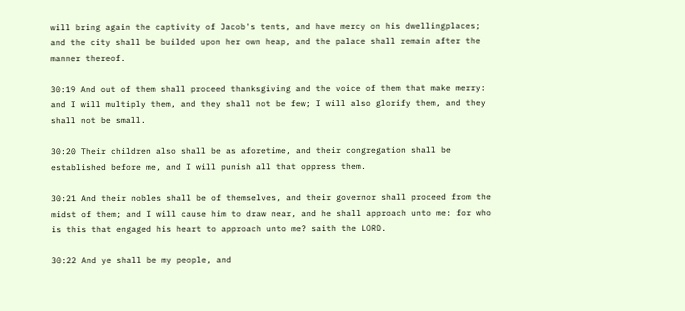will bring again the captivity of Jacob's tents, and have mercy on his dwellingplaces; and the city shall be builded upon her own heap, and the palace shall remain after the manner thereof.

30:19 And out of them shall proceed thanksgiving and the voice of them that make merry: and I will multiply them, and they shall not be few; I will also glorify them, and they shall not be small.

30:20 Their children also shall be as aforetime, and their congregation shall be established before me, and I will punish all that oppress them.

30:21 And their nobles shall be of themselves, and their governor shall proceed from the midst of them; and I will cause him to draw near, and he shall approach unto me: for who is this that engaged his heart to approach unto me? saith the LORD.

30:22 And ye shall be my people, and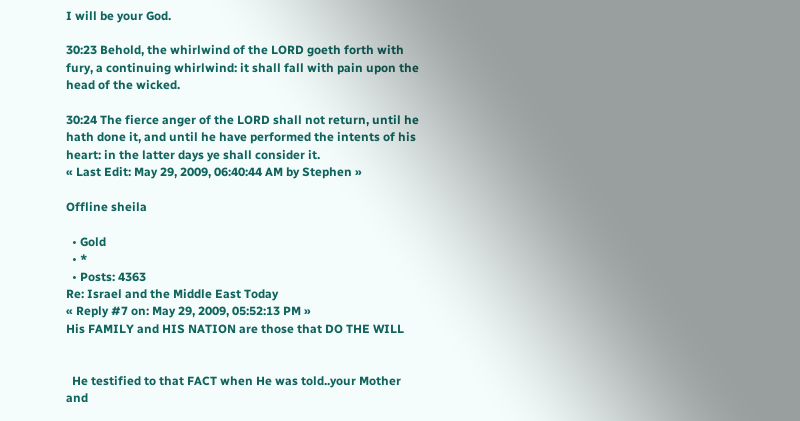I will be your God.

30:23 Behold, the whirlwind of the LORD goeth forth with fury, a continuing whirlwind: it shall fall with pain upon the head of the wicked.

30:24 The fierce anger of the LORD shall not return, until he hath done it, and until he have performed the intents of his heart: in the latter days ye shall consider it.
« Last Edit: May 29, 2009, 06:40:44 AM by Stephen »

Offline sheila

  • Gold
  • *
  • Posts: 4363
Re: Israel and the Middle East Today
« Reply #7 on: May 29, 2009, 05:52:13 PM »
His FAMILY and HIS NATION are those that DO THE WILL


  He testified to that FACT when He was told..your Mother and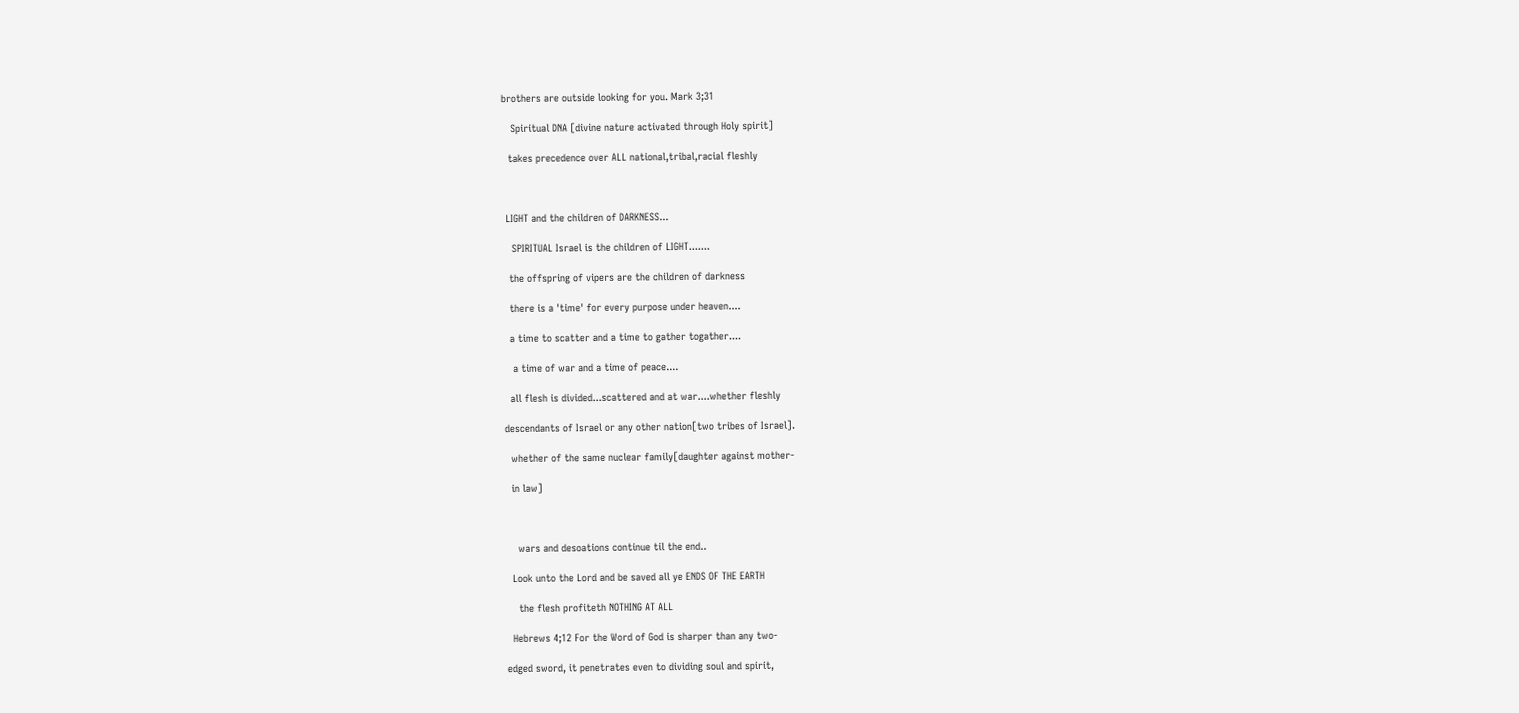brothers are outside looking for you. Mark 3;31

   Spiritual DNA [divine nature activated through Holy spirit]

  takes precedence over ALL national,tribal,racial fleshly



 LIGHT and the children of DARKNESS...

   SPIRITUAL Israel is the children of LIGHT.......

  the offspring of vipers are the children of darkness

  there is a 'time' for every purpose under heaven....

  a time to scatter and a time to gather togather....

   a time of war and a time of peace....

  all flesh is divided...scattered and at war....whether fleshly

descendants of Israel or any other nation[two tribes of Israel].

  whether of the same nuclear family[daughter against mother-

  in law]



    wars and desoations continue til the end..

  Look unto the Lord and be saved all ye ENDS OF THE EARTH

    the flesh profiteth NOTHING AT ALL

  Hebrews 4;12 For the Word of God is sharper than any two-

edged sword, it penetrates even to dividing soul and spirit,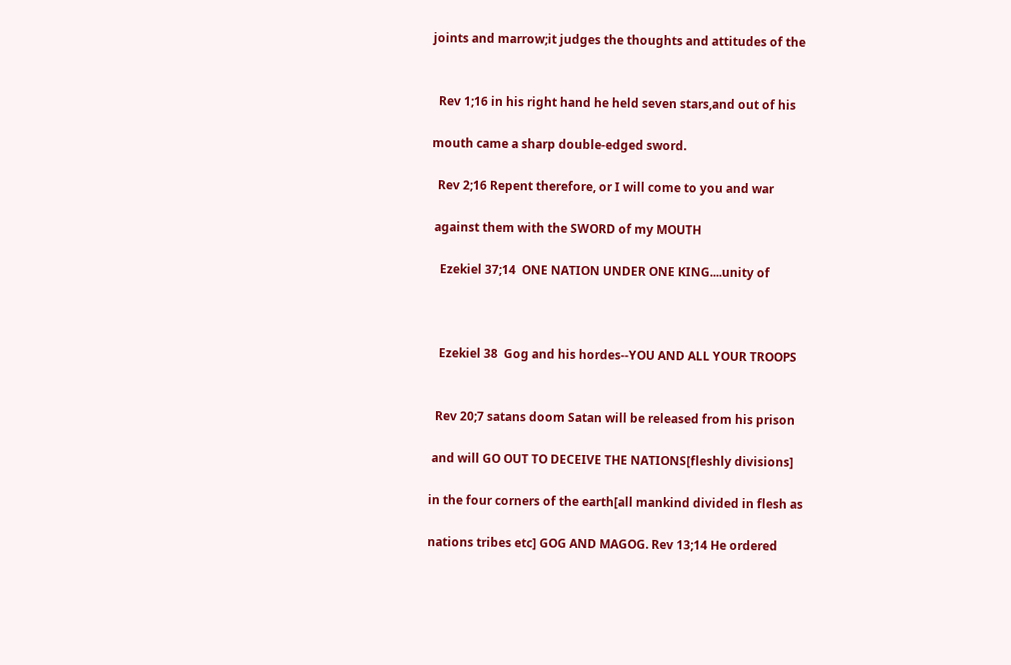joints and marrow;it judges the thoughts and attitudes of the


  Rev 1;16 in his right hand he held seven stars,and out of his

mouth came a sharp double-edged sword.

  Rev 2;16 Repent therefore, or I will come to you and war

 against them with the SWORD of my MOUTH

   Ezekiel 37;14  ONE NATION UNDER ONE KING....unity of



   Ezekiel 38  Gog and his hordes--YOU AND ALL YOUR TROOPS


  Rev 20;7 satans doom Satan will be released from his prison

 and will GO OUT TO DECEIVE THE NATIONS[fleshly divisions]

in the four corners of the earth[all mankind divided in flesh as

nations tribes etc] GOG AND MAGOG. Rev 13;14 He ordered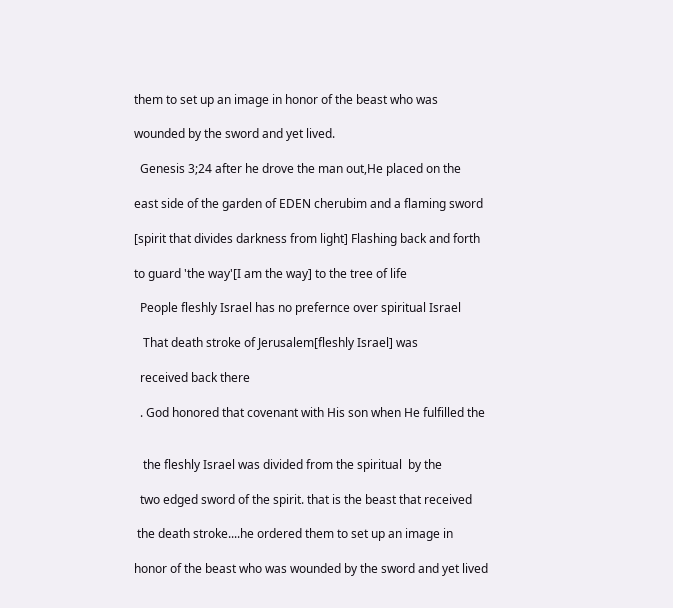them to set up an image in honor of the beast who was

wounded by the sword and yet lived.

  Genesis 3;24 after he drove the man out,He placed on the

east side of the garden of EDEN cherubim and a flaming sword

[spirit that divides darkness from light] Flashing back and forth

to guard 'the way'[I am the way] to the tree of life

  People fleshly Israel has no prefernce over spiritual Israel

   That death stroke of Jerusalem[fleshly Israel] was

  received back there

  . God honored that covenant with His son when He fulfilled the


   the fleshly Israel was divided from the spiritual  by the

  two edged sword of the spirit. that is the beast that received

 the death stroke....he ordered them to set up an image in

honor of the beast who was wounded by the sword and yet lived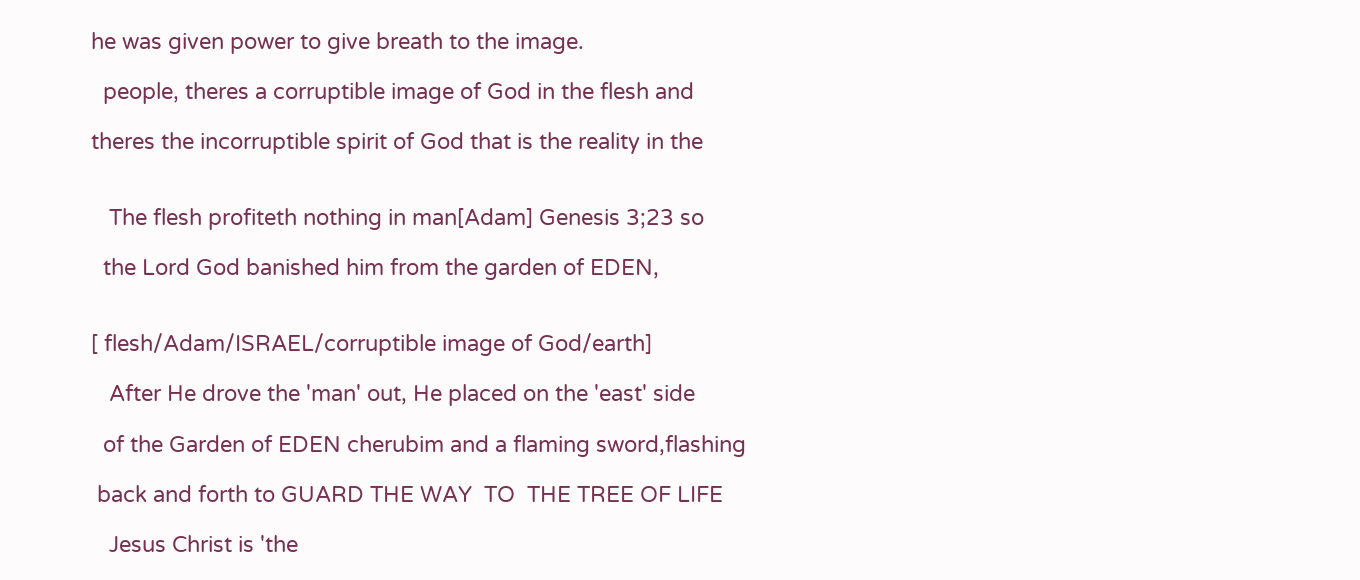he was given power to give breath to the image.

  people, theres a corruptible image of God in the flesh and

theres the incorruptible spirit of God that is the reality in the


   The flesh profiteth nothing in man[Adam] Genesis 3;23 so

  the Lord God banished him from the garden of EDEN,


[ flesh/Adam/ISRAEL/corruptible image of God/earth]

   After He drove the 'man' out, He placed on the 'east' side

  of the Garden of EDEN cherubim and a flaming sword,flashing

 back and forth to GUARD THE WAY  TO  THE TREE OF LIFE

   Jesus Christ is 'the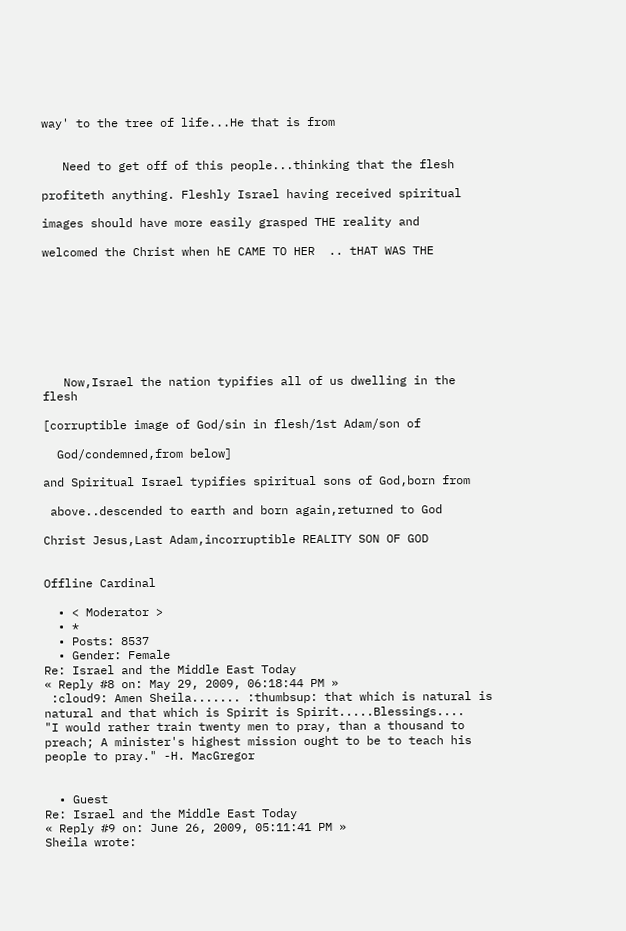way' to the tree of life...He that is from


   Need to get off of this people...thinking that the flesh

profiteth anything. Fleshly Israel having received spiritual

images should have more easily grasped THE reality and

welcomed the Christ when hE CAME TO HER  .. tHAT WAS THE








   Now,Israel the nation typifies all of us dwelling in the flesh

[corruptible image of God/sin in flesh/1st Adam/son of

  God/condemned,from below]

and Spiritual Israel typifies spiritual sons of God,born from

 above..descended to earth and born again,returned to God

Christ Jesus,Last Adam,incorruptible REALITY SON OF GOD


Offline Cardinal

  • < Moderator >
  • *
  • Posts: 8537
  • Gender: Female
Re: Israel and the Middle East Today
« Reply #8 on: May 29, 2009, 06:18:44 PM »
 :cloud9: Amen Sheila....... :thumbsup: that which is natural is natural and that which is Spirit is Spirit.....Blessings....
"I would rather train twenty men to pray, than a thousand to preach; A minister's highest mission ought to be to teach his people to pray." -H. MacGregor


  • Guest
Re: Israel and the Middle East Today
« Reply #9 on: June 26, 2009, 05:11:41 PM »
Sheila wrote: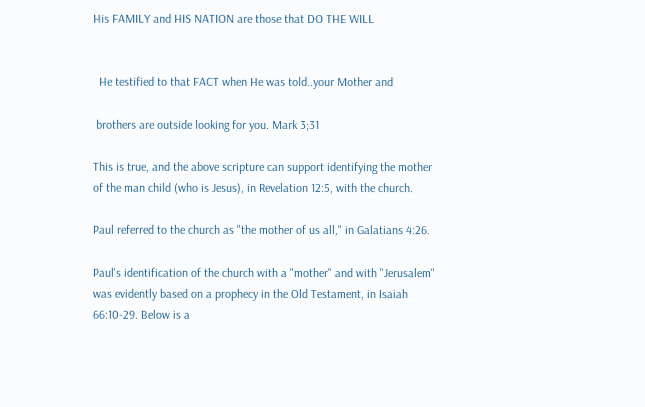His FAMILY and HIS NATION are those that DO THE WILL


  He testified to that FACT when He was told..your Mother and

 brothers are outside looking for you. Mark 3;31

This is true, and the above scripture can support identifying the mother of the man child (who is Jesus), in Revelation 12:5, with the church.

Paul referred to the church as "the mother of us all," in Galatians 4:26.

Paul's identification of the church with a "mother" and with "Jerusalem" was evidently based on a prophecy in the Old Testament, in Isaiah 66:10-29. Below is a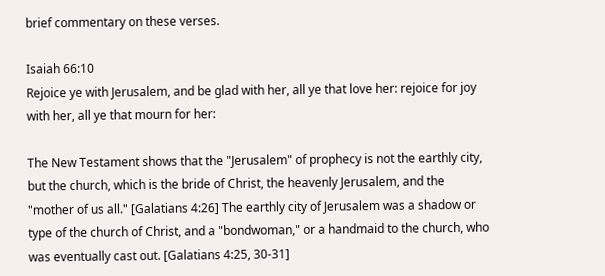brief commentary on these verses.

Isaiah 66:10
Rejoice ye with Jerusalem, and be glad with her, all ye that love her: rejoice for joy with her, all ye that mourn for her:

The New Testament shows that the "Jerusalem" of prophecy is not the earthly city, but the church, which is the bride of Christ, the heavenly Jerusalem, and the "mother of us all." [Galatians 4:26] The earthly city of Jerusalem was a shadow or type of the church of Christ, and a "bondwoman," or a handmaid to the church, who was eventually cast out. [Galatians 4:25, 30-31]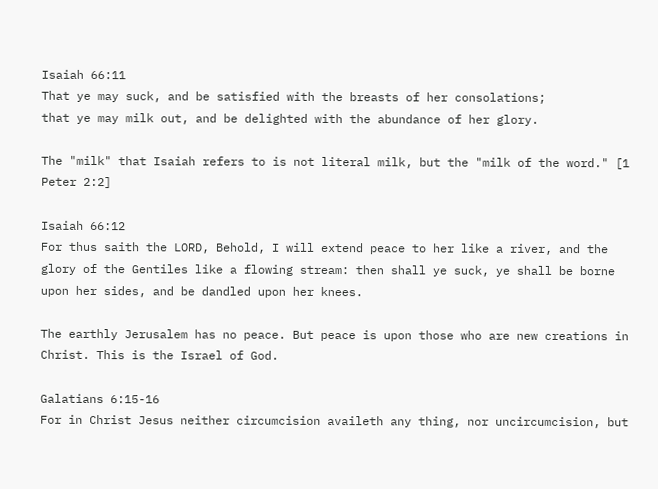Isaiah 66:11
That ye may suck, and be satisfied with the breasts of her consolations;
that ye may milk out, and be delighted with the abundance of her glory.

The "milk" that Isaiah refers to is not literal milk, but the "milk of the word." [1 Peter 2:2]

Isaiah 66:12
For thus saith the LORD, Behold, I will extend peace to her like a river, and the glory of the Gentiles like a flowing stream: then shall ye suck, ye shall be borne upon her sides, and be dandled upon her knees.

The earthly Jerusalem has no peace. But peace is upon those who are new creations in Christ. This is the Israel of God.

Galatians 6:15-16
For in Christ Jesus neither circumcision availeth any thing, nor uncircumcision, but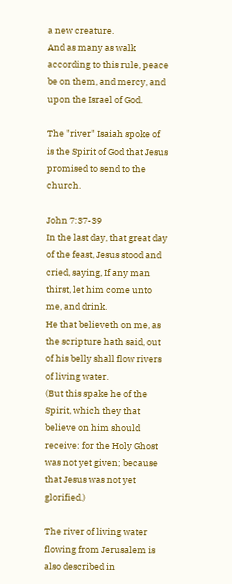a new creature.
And as many as walk according to this rule, peace be on them, and mercy, and upon the Israel of God.

The "river" Isaiah spoke of is the Spirit of God that Jesus promised to send to the church.

John 7:37-39
In the last day, that great day of the feast, Jesus stood and cried, saying, If any man thirst, let him come unto me, and drink.
He that believeth on me, as the scripture hath said, out of his belly shall flow rivers of living water.
(But this spake he of the Spirit, which they that believe on him should receive: for the Holy Ghost was not yet given; because that Jesus was not yet glorified.)

The river of living water flowing from Jerusalem is also described in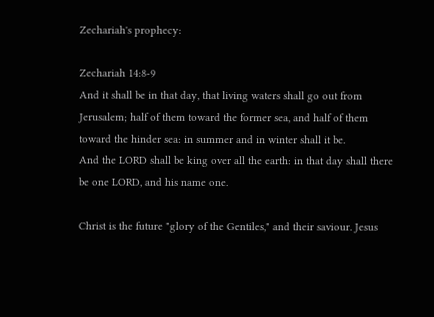Zechariah's prophecy:

Zechariah 14:8-9
And it shall be in that day, that living waters shall go out from Jerusalem; half of them toward the former sea, and half of them toward the hinder sea: in summer and in winter shall it be.
And the LORD shall be king over all the earth: in that day shall there be one LORD, and his name one.

Christ is the future "glory of the Gentiles," and their saviour. Jesus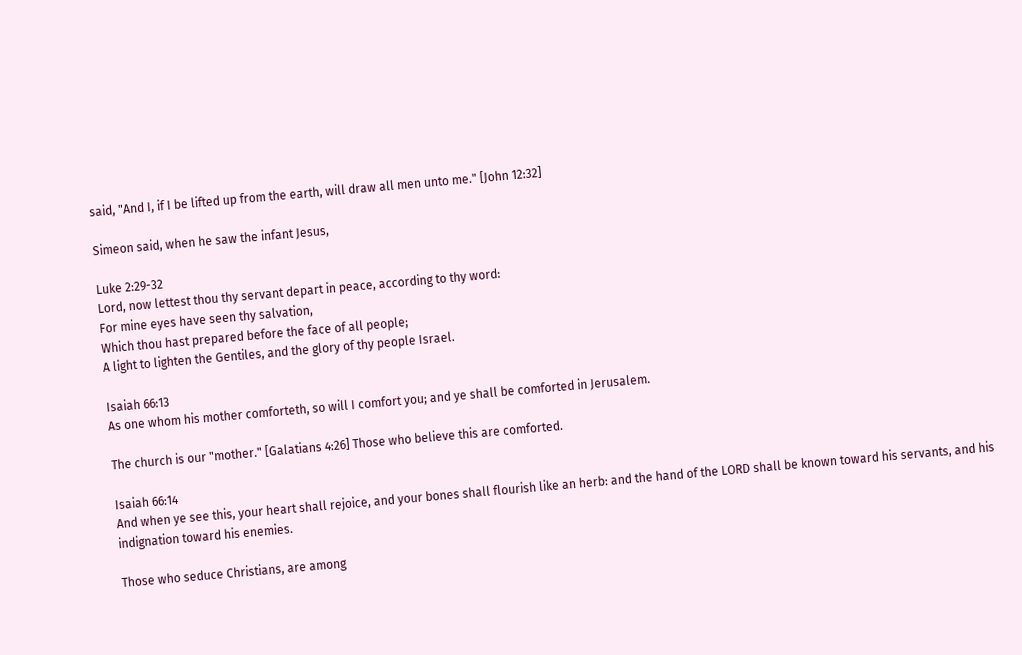said, "And I, if I be lifted up from the earth, will draw all men unto me." [John 12:32]

Simeon said, when he saw the infant Jesus,

Luke 2:29-32
Lord, now lettest thou thy servant depart in peace, according to thy word:
For mine eyes have seen thy salvation,
Which thou hast prepared before the face of all people;
A light to lighten the Gentiles, and the glory of thy people Israel.

Isaiah 66:13
As one whom his mother comforteth, so will I comfort you; and ye shall be comforted in Jerusalem.

The church is our "mother." [Galatians 4:26] Those who believe this are comforted.

Isaiah 66:14
And when ye see this, your heart shall rejoice, and your bones shall flourish like an herb: and the hand of the LORD shall be known toward his servants, and his indignation toward his enemies.

Those who seduce Christians, are among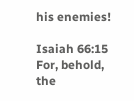his enemies!

Isaiah 66:15
For, behold, the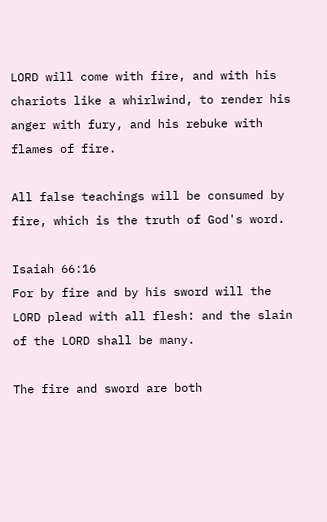LORD will come with fire, and with his chariots like a whirlwind, to render his anger with fury, and his rebuke with flames of fire.

All false teachings will be consumed by fire, which is the truth of God's word.

Isaiah 66:16
For by fire and by his sword will the LORD plead with all flesh: and the slain of the LORD shall be many.

The fire and sword are both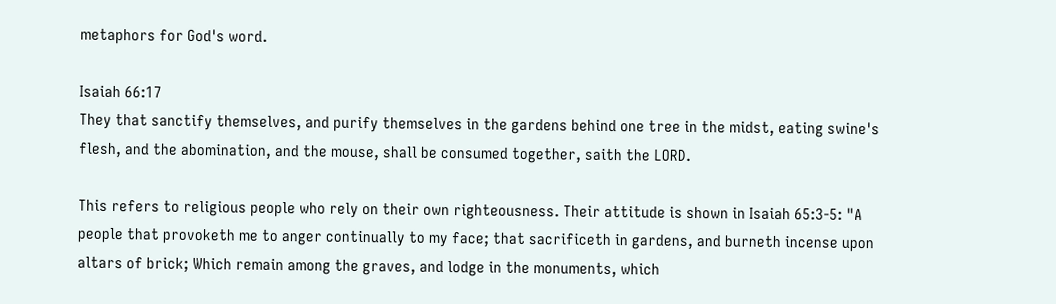metaphors for God's word.

Isaiah 66:17
They that sanctify themselves, and purify themselves in the gardens behind one tree in the midst, eating swine's flesh, and the abomination, and the mouse, shall be consumed together, saith the LORD.

This refers to religious people who rely on their own righteousness. Their attitude is shown in Isaiah 65:3-5: "A people that provoketh me to anger continually to my face; that sacrificeth in gardens, and burneth incense upon altars of brick; Which remain among the graves, and lodge in the monuments, which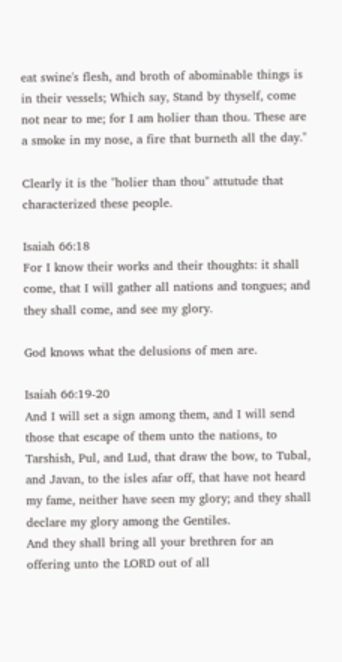eat swine's flesh, and broth of abominable things is in their vessels; Which say, Stand by thyself, come not near to me; for I am holier than thou. These are a smoke in my nose, a fire that burneth all the day."

Clearly it is the "holier than thou" attutude that characterized these people.

Isaiah 66:18
For I know their works and their thoughts: it shall come, that I will gather all nations and tongues; and they shall come, and see my glory.

God knows what the delusions of men are.

Isaiah 66:19-20
And I will set a sign among them, and I will send those that escape of them unto the nations, to Tarshish, Pul, and Lud, that draw the bow, to Tubal, and Javan, to the isles afar off, that have not heard my fame, neither have seen my glory; and they shall declare my glory among the Gentiles.
And they shall bring all your brethren for an offering unto the LORD out of all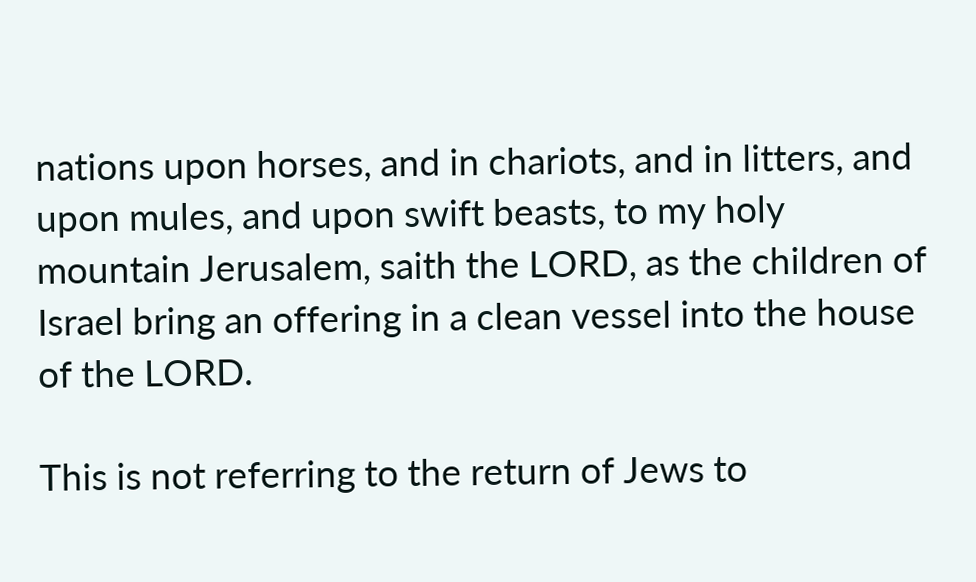nations upon horses, and in chariots, and in litters, and upon mules, and upon swift beasts, to my holy mountain Jerusalem, saith the LORD, as the children of Israel bring an offering in a clean vessel into the house of the LORD.

This is not referring to the return of Jews to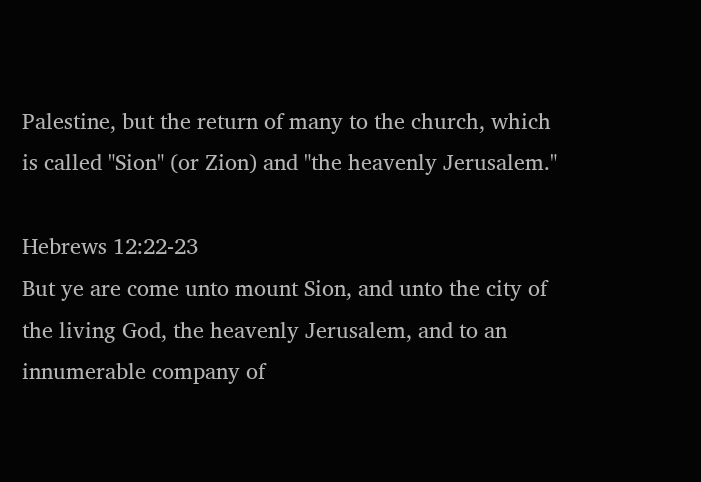Palestine, but the return of many to the church, which is called "Sion" (or Zion) and "the heavenly Jerusalem."

Hebrews 12:22-23
But ye are come unto mount Sion, and unto the city of the living God, the heavenly Jerusalem, and to an innumerable company of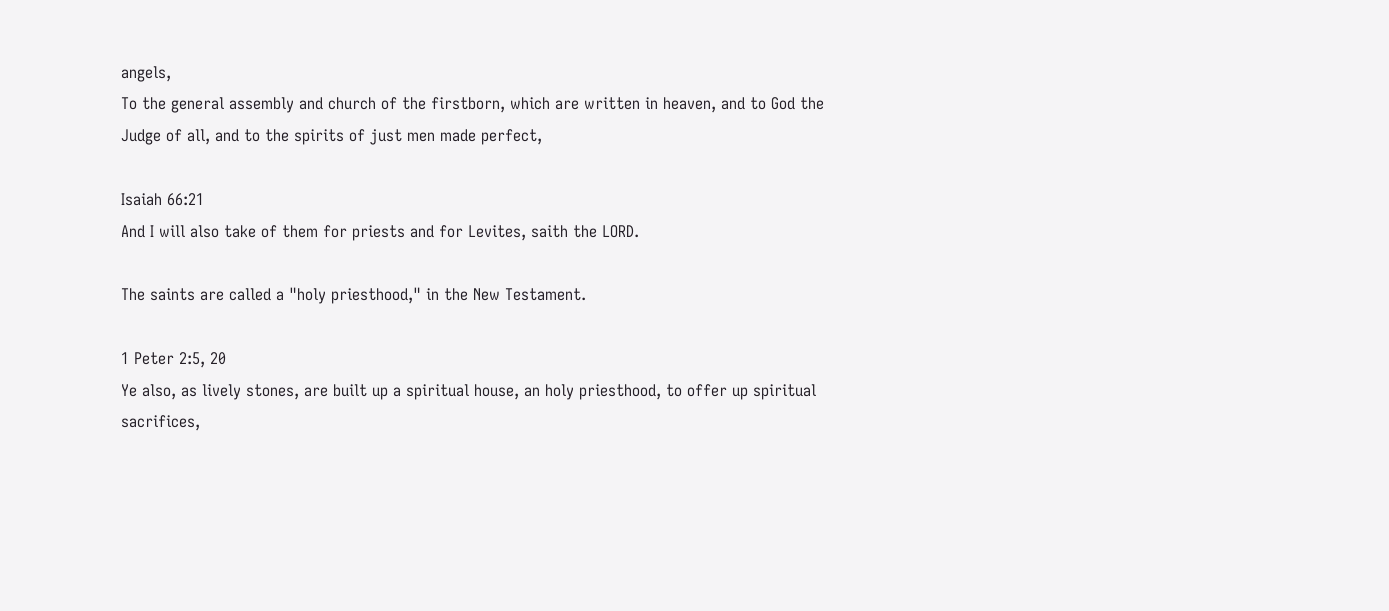angels,
To the general assembly and church of the firstborn, which are written in heaven, and to God the Judge of all, and to the spirits of just men made perfect,

Isaiah 66:21
And I will also take of them for priests and for Levites, saith the LORD.

The saints are called a "holy priesthood," in the New Testament.

1 Peter 2:5, 20
Ye also, as lively stones, are built up a spiritual house, an holy priesthood, to offer up spiritual sacrifices,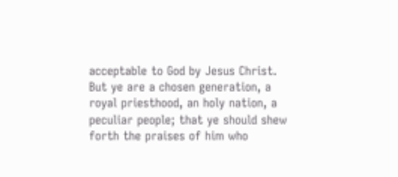acceptable to God by Jesus Christ.
But ye are a chosen generation, a royal priesthood, an holy nation, a peculiar people; that ye should shew forth the praises of him who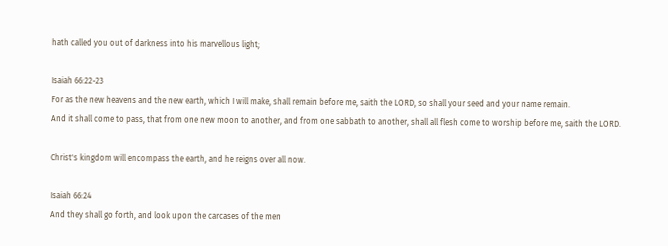hath called you out of darkness into his marvellous light;

Isaiah 66:22-23
For as the new heavens and the new earth, which I will make, shall remain before me, saith the LORD, so shall your seed and your name remain.
And it shall come to pass, that from one new moon to another, and from one sabbath to another, shall all flesh come to worship before me, saith the LORD.

Christ's kingdom will encompass the earth, and he reigns over all now.

Isaiah 66:24
And they shall go forth, and look upon the carcases of the men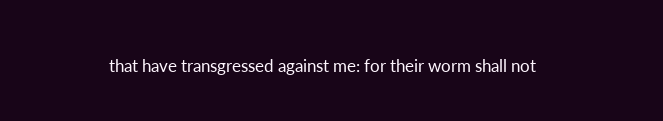that have transgressed against me: for their worm shall not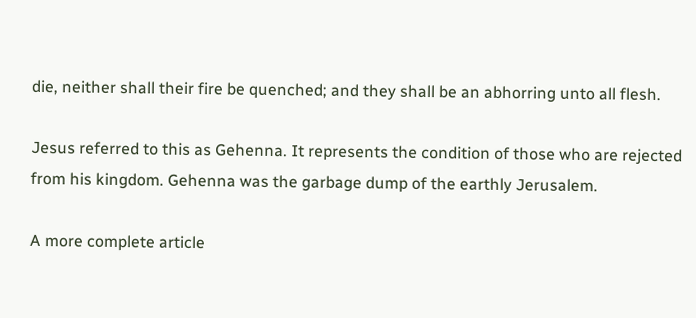die, neither shall their fire be quenched; and they shall be an abhorring unto all flesh.

Jesus referred to this as Gehenna. It represents the condition of those who are rejected from his kingdom. Gehenna was the garbage dump of the earthly Jerusalem.

A more complete article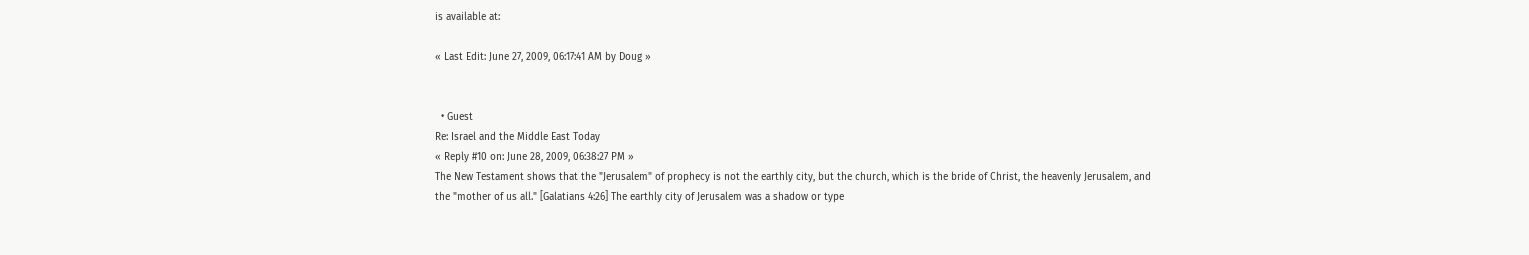is available at:

« Last Edit: June 27, 2009, 06:17:41 AM by Doug »


  • Guest
Re: Israel and the Middle East Today
« Reply #10 on: June 28, 2009, 06:38:27 PM »
The New Testament shows that the "Jerusalem" of prophecy is not the earthly city, but the church, which is the bride of Christ, the heavenly Jerusalem, and the "mother of us all." [Galatians 4:26] The earthly city of Jerusalem was a shadow or type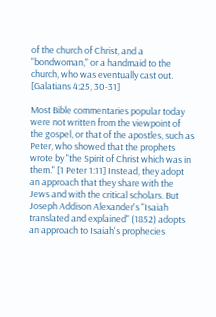of the church of Christ, and a "bondwoman," or a handmaid to the church, who was eventually cast out. [Galatians 4:25, 30-31]

Most Bible commentaries popular today were not written from the viewpoint of the gospel, or that of the apostles, such as Peter, who showed that the prophets wrote by "the Spirit of Christ which was in them." [1 Peter 1:11] Instead, they adopt an approach that they share with the Jews and with the critical scholars. But Joseph Addison Alexander's "Isaiah translated and explained" (1852) adopts an approach to Isaiah's prophecies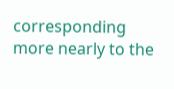corresponding more nearly to the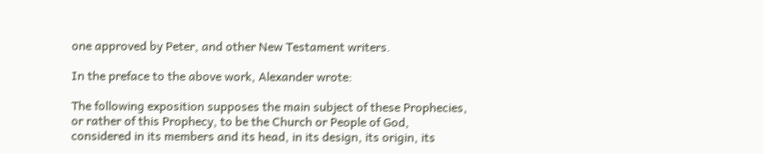one approved by Peter, and other New Testament writers.

In the preface to the above work, Alexander wrote:

The following exposition supposes the main subject of these Prophecies, or rather of this Prophecy, to be the Church or People of God, considered in its members and its head, in its design, its origin, its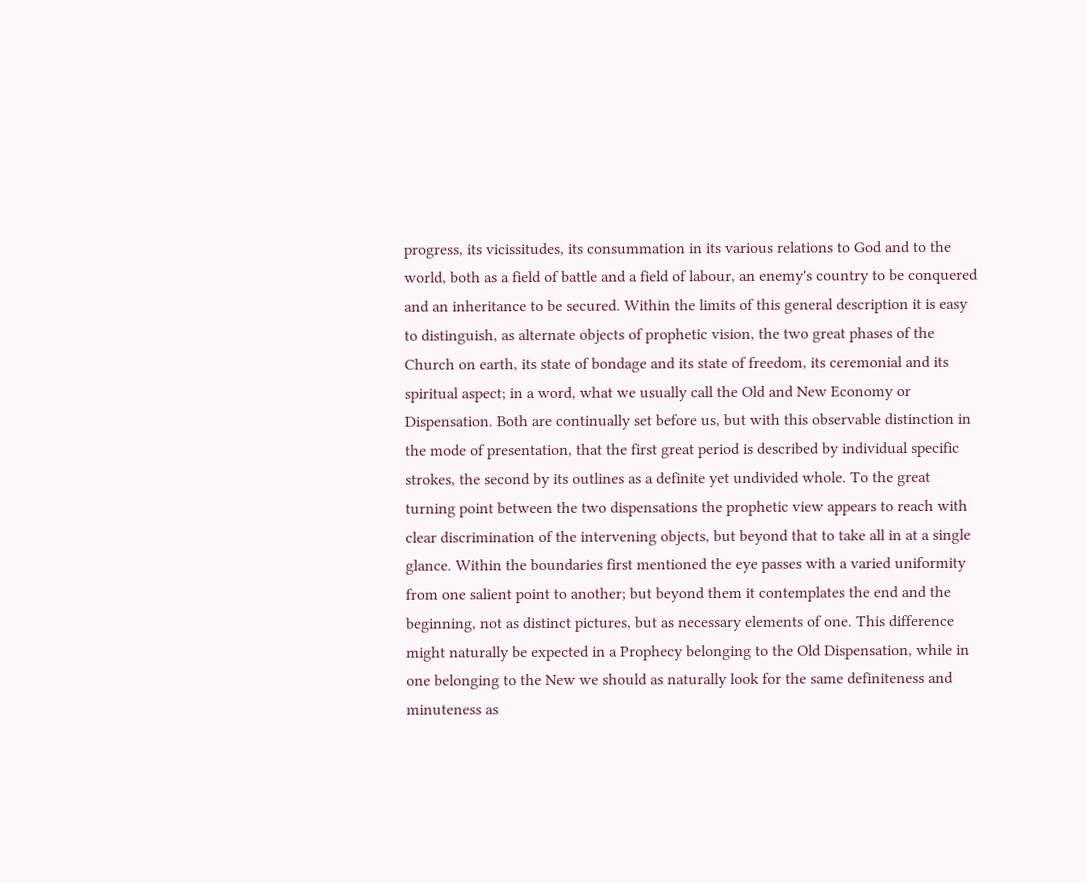progress, its vicissitudes, its consummation in its various relations to God and to the world, both as a field of battle and a field of labour, an enemy's country to be conquered and an inheritance to be secured. Within the limits of this general description it is easy to distinguish, as alternate objects of prophetic vision, the two great phases of the Church on earth, its state of bondage and its state of freedom, its ceremonial and its spiritual aspect; in a word, what we usually call the Old and New Economy or Dispensation. Both are continually set before us, but with this observable distinction in the mode of presentation, that the first great period is described by individual specific strokes, the second by its outlines as a definite yet undivided whole. To the great turning point between the two dispensations the prophetic view appears to reach with clear discrimination of the intervening objects, but beyond that to take all in at a single glance. Within the boundaries first mentioned the eye passes with a varied uniformity from one salient point to another; but beyond them it contemplates the end and the beginning, not as distinct pictures, but as necessary elements of one. This difference might naturally be expected in a Prophecy belonging to the Old Dispensation, while in one belonging to the New we should as naturally look for the same definiteness and minuteness as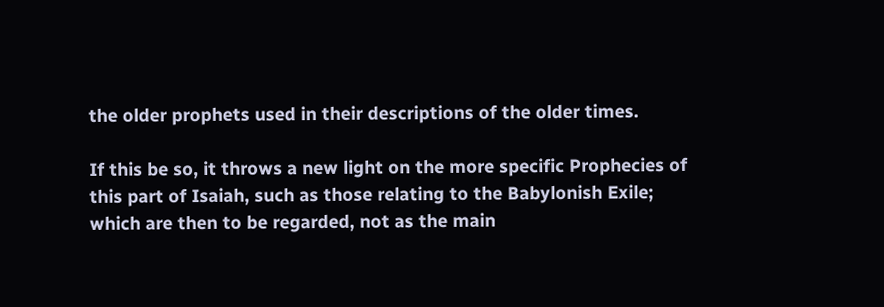the older prophets used in their descriptions of the older times.

If this be so, it throws a new light on the more specific Prophecies of this part of Isaiah, such as those relating to the Babylonish Exile; which are then to be regarded, not as the main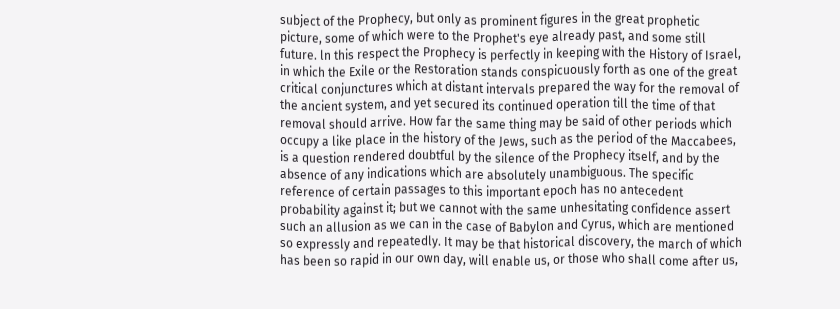subject of the Prophecy, but only as prominent figures in the great prophetic picture, some of which were to the Prophet's eye already past, and some still future. ln this respect the Prophecy is perfectly in keeping with the History of Israel, in which the Exile or the Restoration stands conspicuously forth as one of the great critical conjunctures which at distant intervals prepared the way for the removal of the ancient system, and yet secured its continued operation till the time of that removal should arrive. How far the same thing may be said of other periods which occupy a like place in the history of the Jews, such as the period of the Maccabees, is a question rendered doubtful by the silence of the Prophecy itself, and by the absence of any indications which are absolutely unambiguous. The specific reference of certain passages to this important epoch has no antecedent probability against it; but we cannot with the same unhesitating confidence assert such an allusion as we can in the case of Babylon and Cyrus, which are mentioned so expressly and repeatedly. It may be that historical discovery, the march of which has been so rapid in our own day, will enable us, or those who shall come after us,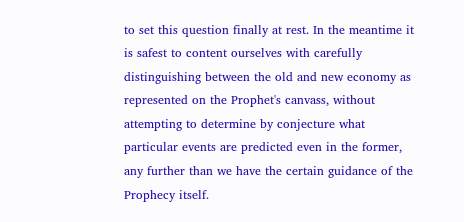to set this question finally at rest. In the meantime it is safest to content ourselves with carefully distinguishing between the old and new economy as represented on the Prophet's canvass, without attempting to determine by conjecture what particular events are predicted even in the former, any further than we have the certain guidance of the Prophecy itself.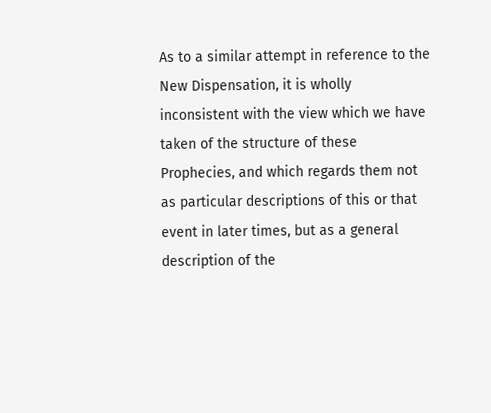As to a similar attempt in reference to the New Dispensation, it is wholly inconsistent with the view which we have taken of the structure of these Prophecies, and which regards them not as particular descriptions of this or that event in later times, but as a general description of the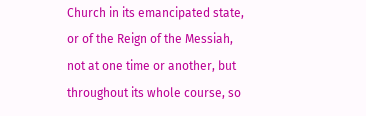Church in its emancipated state, or of the Reign of the Messiah, not at one time or another, but throughout its whole course, so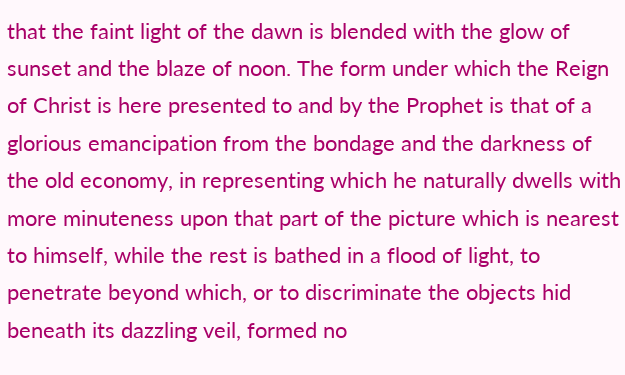that the faint light of the dawn is blended with the glow of sunset and the blaze of noon. The form under which the Reign of Christ is here presented to and by the Prophet is that of a glorious emancipation from the bondage and the darkness of the old economy, in representing which he naturally dwells with more minuteness upon that part of the picture which is nearest to himself, while the rest is bathed in a flood of light, to penetrate beyond which, or to discriminate the objects hid beneath its dazzling veil, formed no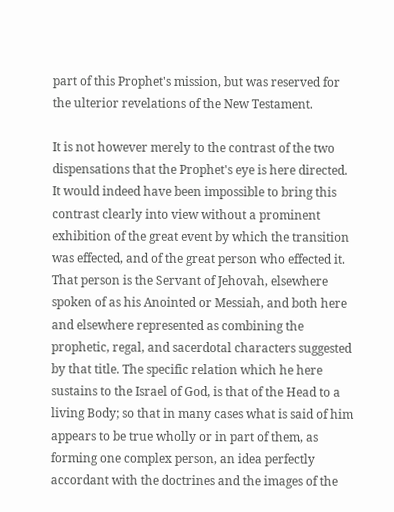part of this Prophet's mission, but was reserved for the ulterior revelations of the New Testament.

It is not however merely to the contrast of the two dispensations that the Prophet's eye is here directed. It would indeed have been impossible to bring this contrast clearly into view without a prominent exhibition of the great event by which the transition was effected, and of the great person who effected it. That person is the Servant of Jehovah, elsewhere spoken of as his Anointed or Messiah, and both here and elsewhere represented as combining the prophetic, regal, and sacerdotal characters suggested by that title. The specific relation which he here sustains to the Israel of God, is that of the Head to a living Body; so that in many cases what is said of him appears to be true wholly or in part of them, as forming one complex person, an idea perfectly accordant with the doctrines and the images of the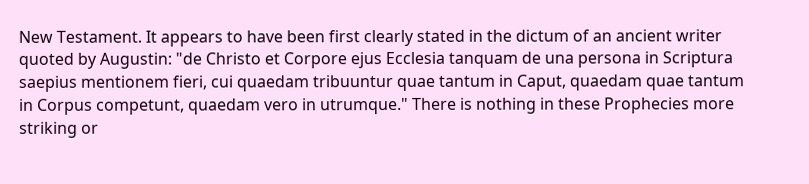New Testament. It appears to have been first clearly stated in the dictum of an ancient writer quoted by Augustin: "de Christo et Corpore ejus Ecclesia tanquam de una persona in Scriptura saepius mentionem fieri, cui quaedam tribuuntur quae tantum in Caput, quaedam quae tantum in Corpus competunt, quaedam vero in utrumque." There is nothing in these Prophecies more striking or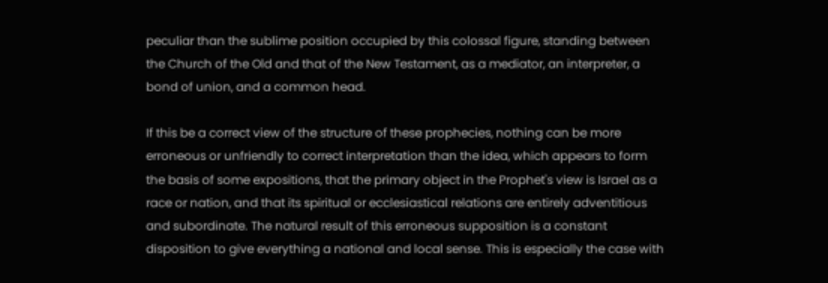peculiar than the sublime position occupied by this colossal figure, standing between the Church of the Old and that of the New Testament, as a mediator, an interpreter, a bond of union, and a common head.

If this be a correct view of the structure of these prophecies, nothing can be more erroneous or unfriendly to correct interpretation than the idea, which appears to form the basis of some expositions, that the primary object in the Prophet's view is Israel as a race or nation, and that its spiritual or ecclesiastical relations are entirely adventitious and subordinate. The natural result of this erroneous supposition is a constant disposition to give everything a national and local sense. This is especially the case with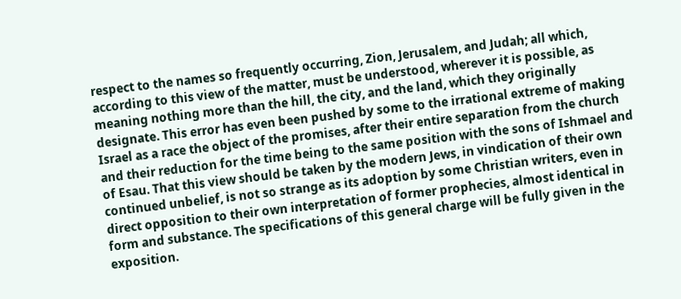respect to the names so frequently occurring, Zion, Jerusalem, and Judah; all which, according to this view of the matter, must be understood, wherever it is possible, as meaning nothing more than the hill, the city, and the land, which they originally designate. This error has even been pushed by some to the irrational extreme of making Israel as a race the object of the promises, after their entire separation from the church and their reduction for the time being to the same position with the sons of Ishmael and of Esau. That this view should be taken by the modern Jews, in vindication of their own continued unbelief, is not so strange as its adoption by some Christian writers, even in direct opposition to their own interpretation of former prophecies, almost identical in form and substance. The specifications of this general charge will be fully given in the exposition.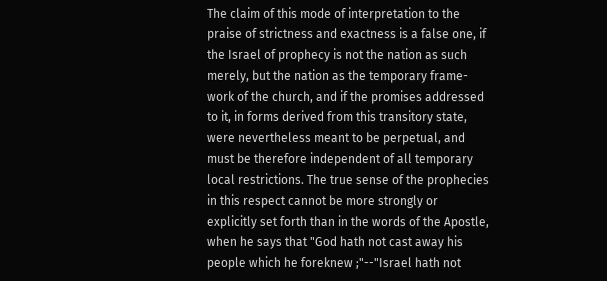The claim of this mode of interpretation to the praise of strictness and exactness is a false one, if the Israel of prophecy is not the nation as such merely, but the nation as the temporary frame-work of the church, and if the promises addressed to it, in forms derived from this transitory state, were nevertheless meant to be perpetual, and must be therefore independent of all temporary local restrictions. The true sense of the prophecies in this respect cannot be more strongly or explicitly set forth than in the words of the Apostle, when he says that "God hath not cast away his people which he foreknew ;"--"Israel hath not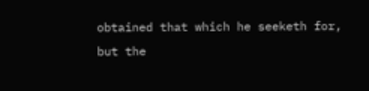obtained that which he seeketh for, but the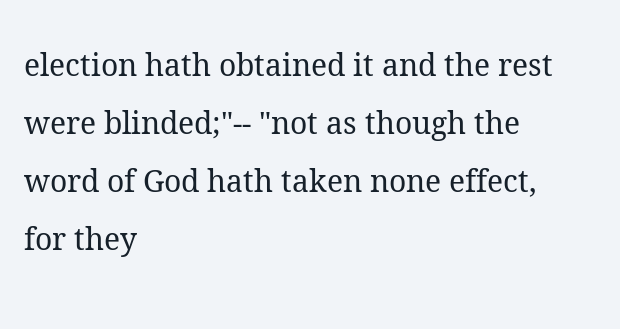election hath obtained it and the rest were blinded;"-- "not as though the word of God hath taken none effect, for they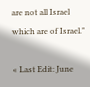are not all Israel which are of Israel."

« Last Edit: June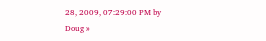28, 2009, 07:29:00 PM by Doug »